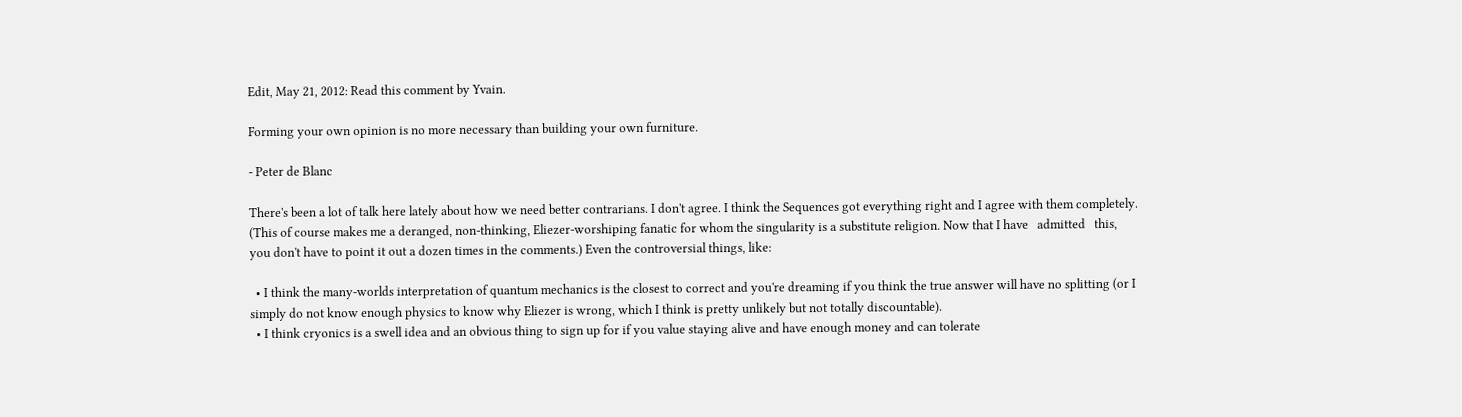Edit, May 21, 2012: Read this comment by Yvain.

Forming your own opinion is no more necessary than building your own furniture.

- Peter de Blanc

There's been a lot of talk here lately about how we need better contrarians. I don't agree. I think the Sequences got everything right and I agree with them completely. (This of course makes me a deranged, non-thinking, Eliezer-worshiping fanatic for whom the singularity is a substitute religion. Now that I have   admitted   this, you don't have to point it out a dozen times in the comments.) Even the controversial things, like:

  • I think the many-worlds interpretation of quantum mechanics is the closest to correct and you're dreaming if you think the true answer will have no splitting (or I simply do not know enough physics to know why Eliezer is wrong, which I think is pretty unlikely but not totally discountable).
  • I think cryonics is a swell idea and an obvious thing to sign up for if you value staying alive and have enough money and can tolerate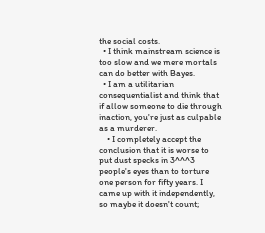the social costs.
  • I think mainstream science is too slow and we mere mortals can do better with Bayes.
  • I am a utilitarian consequentialist and think that if allow someone to die through inaction, you're just as culpable as a murderer.
    • I completely accept the conclusion that it is worse to put dust specks in 3^^^3 people's eyes than to torture one person for fifty years. I came up with it independently, so maybe it doesn't count;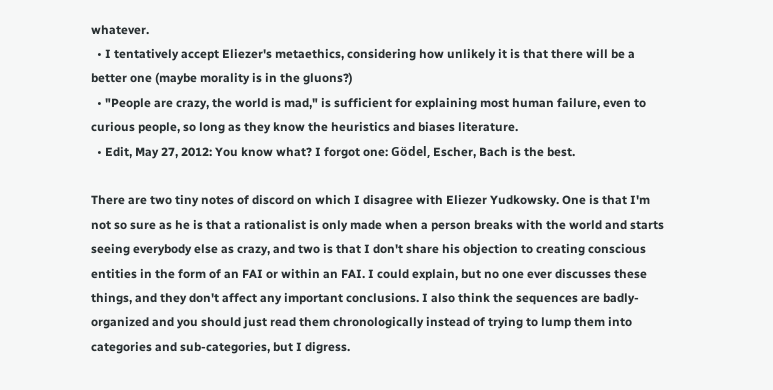whatever.
  • I tentatively accept Eliezer's metaethics, considering how unlikely it is that there will be a better one (maybe morality is in the gluons?)
  • "People are crazy, the world is mad," is sufficient for explaining most human failure, even to curious people, so long as they know the heuristics and biases literature.
  • Edit, May 27, 2012: You know what? I forgot one: Gödel, Escher, Bach is the best.

There are two tiny notes of discord on which I disagree with Eliezer Yudkowsky. One is that I'm not so sure as he is that a rationalist is only made when a person breaks with the world and starts seeing everybody else as crazy, and two is that I don't share his objection to creating conscious entities in the form of an FAI or within an FAI. I could explain, but no one ever discusses these things, and they don't affect any important conclusions. I also think the sequences are badly-organized and you should just read them chronologically instead of trying to lump them into categories and sub-categories, but I digress.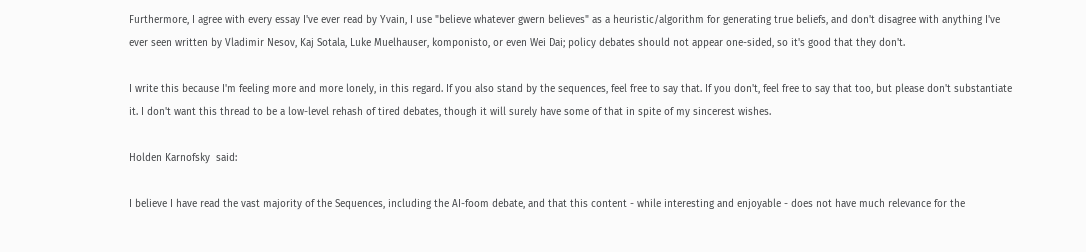Furthermore, I agree with every essay I've ever read by Yvain, I use "believe whatever gwern believes" as a heuristic/algorithm for generating true beliefs, and don't disagree with anything I've ever seen written by Vladimir Nesov, Kaj Sotala, Luke Muelhauser, komponisto, or even Wei Dai; policy debates should not appear one-sided, so it's good that they don't.

I write this because I'm feeling more and more lonely, in this regard. If you also stand by the sequences, feel free to say that. If you don't, feel free to say that too, but please don't substantiate it. I don't want this thread to be a low-level rehash of tired debates, though it will surely have some of that in spite of my sincerest wishes.

Holden Karnofsky  said:

I believe I have read the vast majority of the Sequences, including the AI-foom debate, and that this content - while interesting and enjoyable - does not have much relevance for the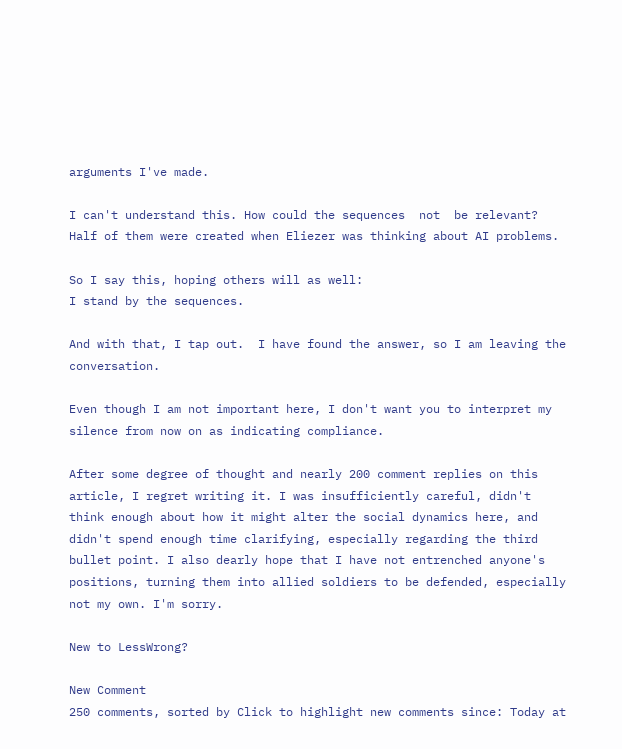arguments I've made.

I can't understand this. How could the sequences  not  be relevant? Half of them were created when Eliezer was thinking about AI problems.

So I say this, hoping others will as well:
I stand by the sequences.

And with that, I tap out.  I have found the answer, so I am leaving the conversation.

Even though I am not important here, I don't want you to interpret my silence from now on as indicating compliance.

After some degree of thought and nearly 200 comment replies on this article, I regret writing it. I was insufficiently careful, didn't think enough about how it might alter the social dynamics here, and didn't spend enough time clarifying, especially regarding the third bullet point. I also dearly hope that I have not entrenched anyone's positions, turning them into allied soldiers to be defended, especially not my own. I'm sorry.

New to LessWrong?

New Comment
250 comments, sorted by Click to highlight new comments since: Today at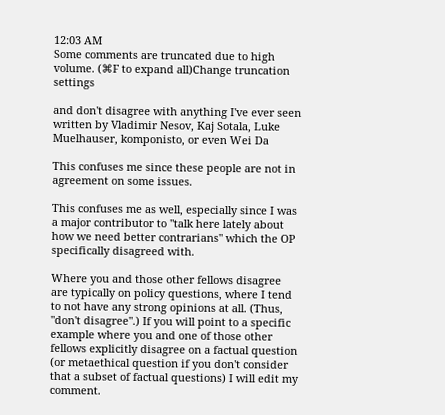12:03 AM
Some comments are truncated due to high volume. (⌘F to expand all)Change truncation settings

and don't disagree with anything I've ever seen written by Vladimir Nesov, Kaj Sotala, Luke Muelhauser, komponisto, or even Wei Da

This confuses me since these people are not in agreement on some issues.

This confuses me as well, especially since I was a major contributor to "talk here lately about how we need better contrarians" which the OP specifically disagreed with.

Where you and those other fellows disagree are typically on policy questions, where I tend to not have any strong opinions at all. (Thus, "don't disagree".) If you will point to a specific example where you and one of those other fellows explicitly disagree on a factual question (or metaethical question if you don't consider that a subset of factual questions) I will edit my comment.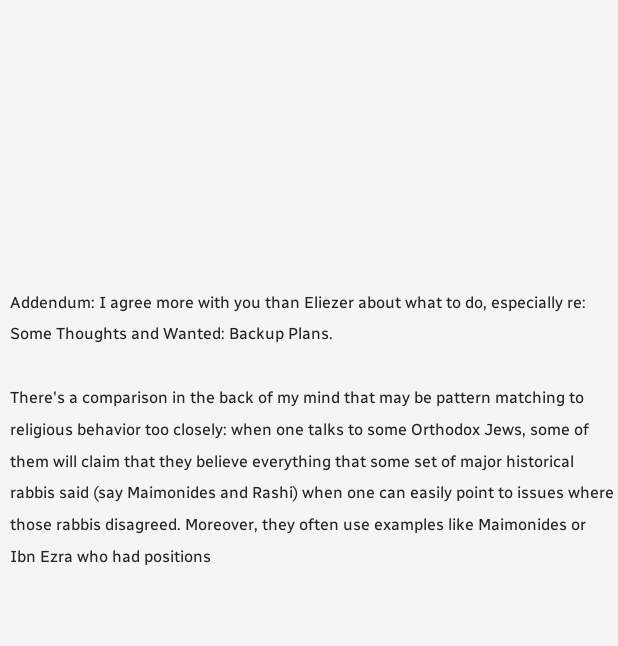Addendum: I agree more with you than Eliezer about what to do, especially re: Some Thoughts and Wanted: Backup Plans.

There's a comparison in the back of my mind that may be pattern matching to religious behavior too closely: when one talks to some Orthodox Jews, some of them will claim that they believe everything that some set of major historical rabbis said (say Maimonides and Rashi) when one can easily point to issues where those rabbis disagreed. Moreover, they often use examples like Maimonides or Ibn Ezra who had positions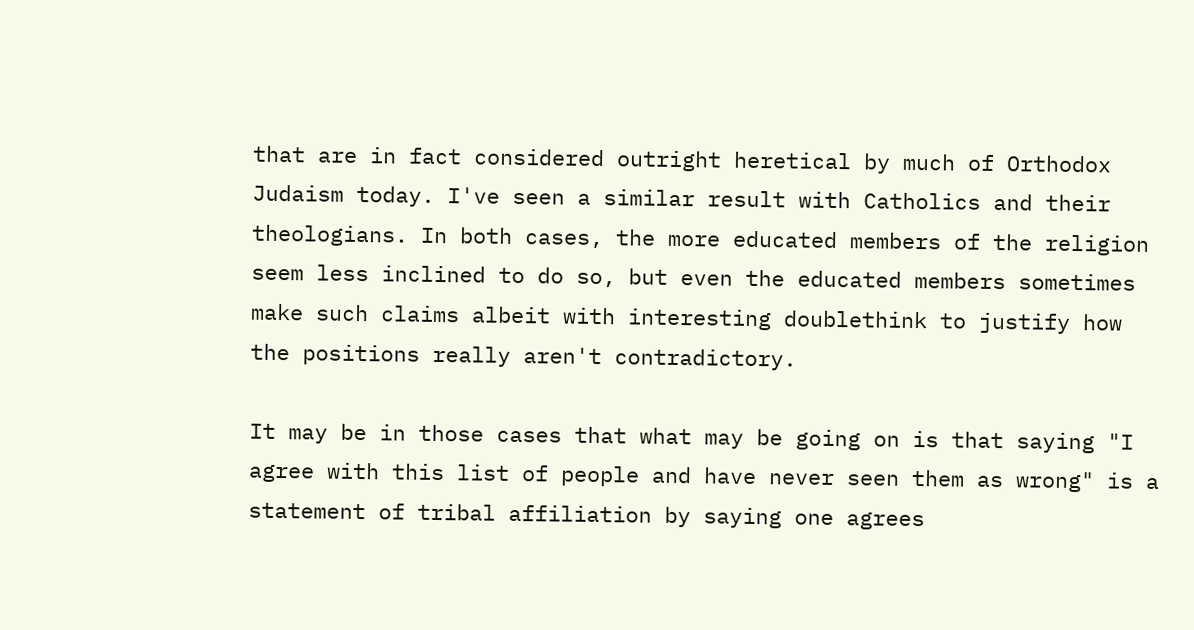that are in fact considered outright heretical by much of Orthodox Judaism today. I've seen a similar result with Catholics and their theologians. In both cases, the more educated members of the religion seem less inclined to do so, but even the educated members sometimes make such claims albeit with interesting doublethink to justify how the positions really aren't contradictory.

It may be in those cases that what may be going on is that saying "I agree with this list of people and have never seen them as wrong" is a statement of tribal affiliation by saying one agrees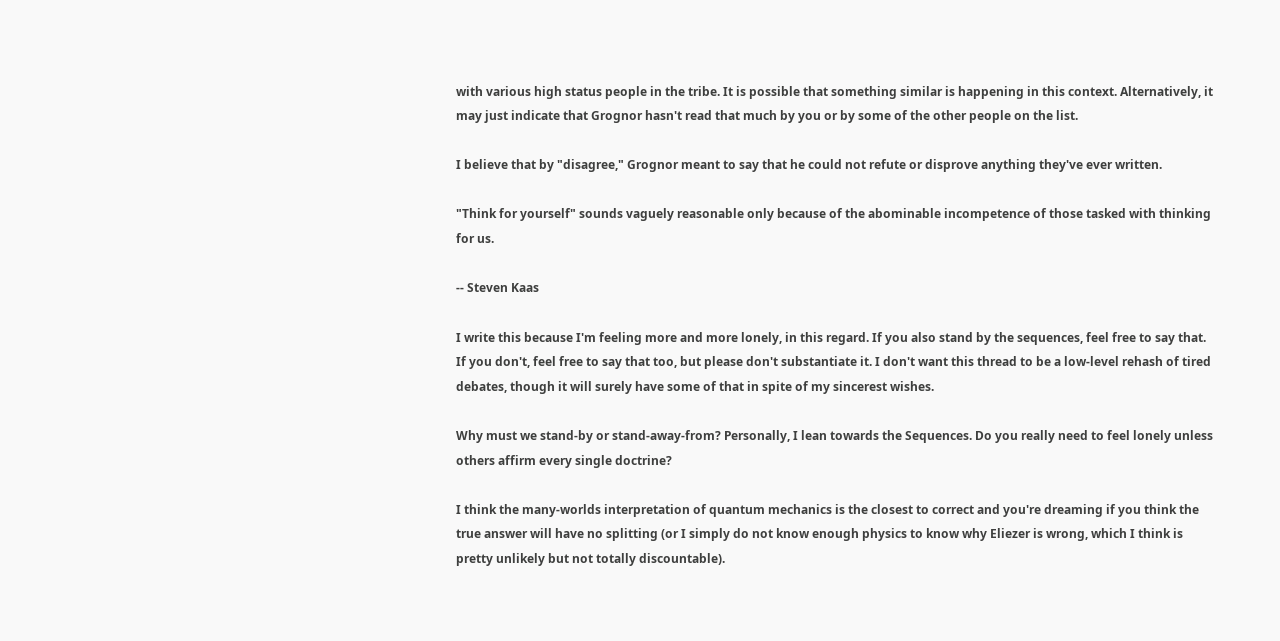with various high status people in the tribe. It is possible that something similar is happening in this context. Alternatively, it may just indicate that Grognor hasn't read that much by you or by some of the other people on the list.

I believe that by "disagree," Grognor meant to say that he could not refute or disprove anything they've ever written.

"Think for yourself" sounds vaguely reasonable only because of the abominable incompetence of those tasked with thinking for us.

-- Steven Kaas

I write this because I'm feeling more and more lonely, in this regard. If you also stand by the sequences, feel free to say that. If you don't, feel free to say that too, but please don't substantiate it. I don't want this thread to be a low-level rehash of tired debates, though it will surely have some of that in spite of my sincerest wishes.

Why must we stand-by or stand-away-from? Personally, I lean towards the Sequences. Do you really need to feel lonely unless others affirm every single doctrine?

I think the many-worlds interpretation of quantum mechanics is the closest to correct and you're dreaming if you think the true answer will have no splitting (or I simply do not know enough physics to know why Eliezer is wrong, which I think is pretty unlikely but not totally discountable).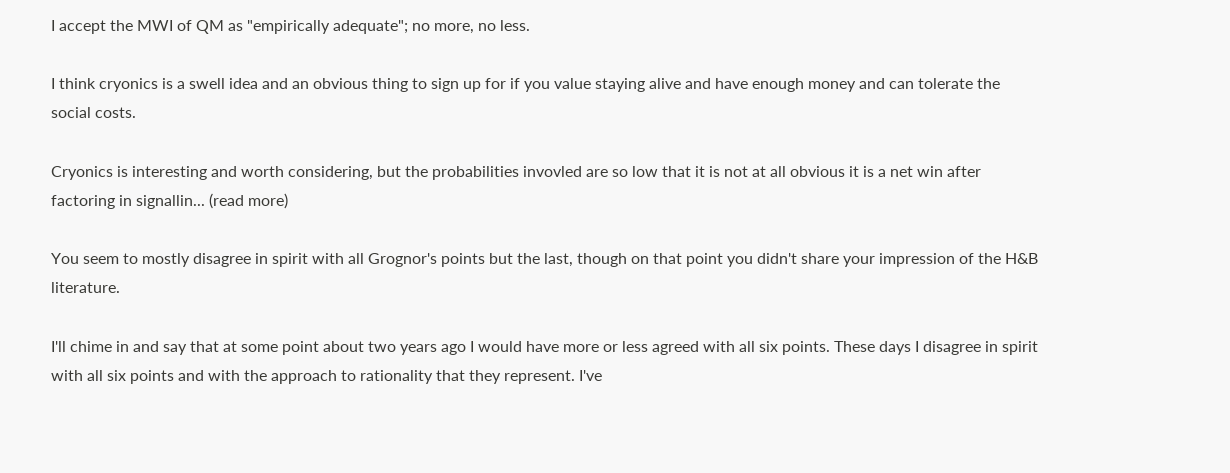I accept the MWI of QM as "empirically adequate"; no more, no less.

I think cryonics is a swell idea and an obvious thing to sign up for if you value staying alive and have enough money and can tolerate the social costs.

Cryonics is interesting and worth considering, but the probabilities invovled are so low that it is not at all obvious it is a net win after factoring in signallin... (read more)

You seem to mostly disagree in spirit with all Grognor's points but the last, though on that point you didn't share your impression of the H&B literature.

I'll chime in and say that at some point about two years ago I would have more or less agreed with all six points. These days I disagree in spirit with all six points and with the approach to rationality that they represent. I've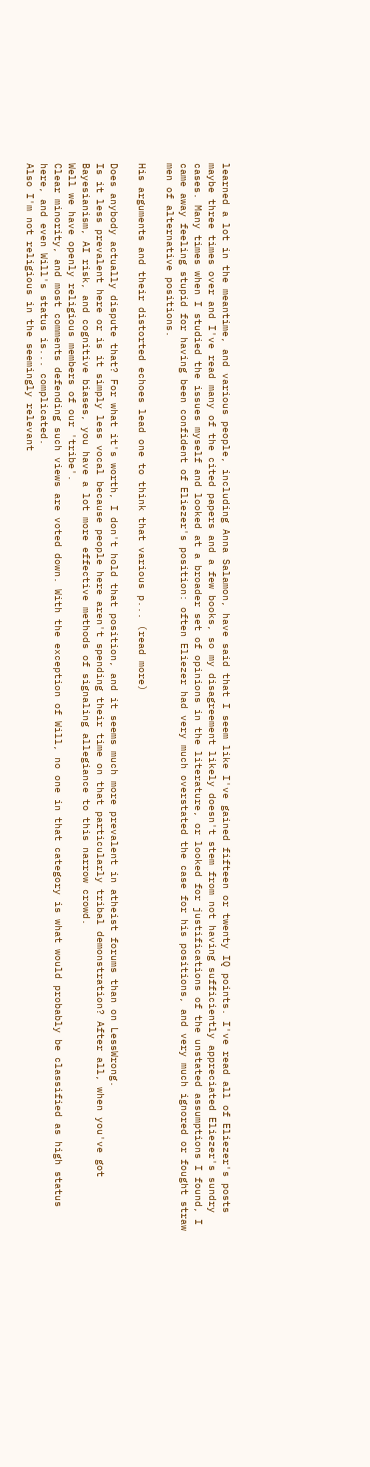learned a lot in the meantime, and various people, including Anna Salamon, have said that I seem like I've gained fifteen or twenty IQ points. I've read all of Eliezer's posts maybe three times over and I've read many of the cited papers and a few books, so my disagreement likely doesn't stem from not having sufficiently appreciated Eliezer's sundry cases. Many times when I studied the issues myself and looked at a broader set of opinions in the literature, or looked for justifications of the unstated assumptions I found, I came away feeling stupid for having been confident of Eliezer's position: often Eliezer had very much overstated the case for his positions, and very much ignored or fought straw men of alternative positions.

His arguments and their distorted echoes lead one to think that various p... (read more)

Does anybody actually dispute that? For what it's worth, I don't hold that position, and it seems much more prevalent in atheist forums than on LessWrong.
Is it less prevalent here or is it simply less vocal because people here aren't spending their time on that particularly tribal demonstration? After all, when you've got Bayesianism, AI risk, and cognitive biases, you have a lot more effective methods of signaling allegiance to this narrow crowd.
Well we have openly religious members of our 'tribe'.
Clear minority, and most comments defending such views are voted down. With the exception of Will, no one in that category is what would probably be classified as high status here, and even Will's status is... complicated.
Also I'm not religious in the seemingly relevant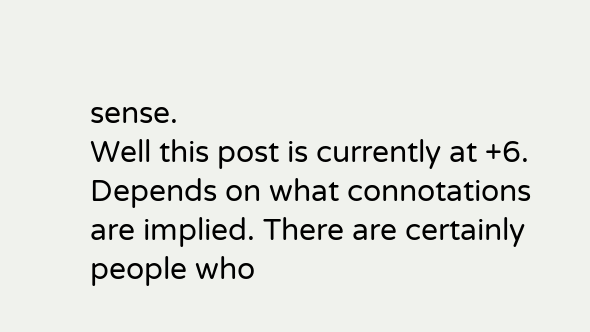sense.
Well this post is currently at +6.
Depends on what connotations are implied. There are certainly people who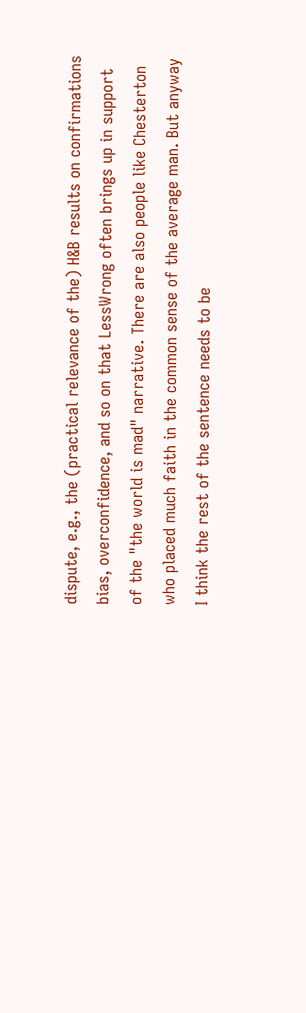dispute, e.g., the (practical relevance of the) H&B results on confirmations bias, overconfidence, and so on that LessWrong often brings up in support of the "the world is mad" narrative. There are also people like Chesterton who placed much faith in the common sense of the average man. But anyway I think the rest of the sentence needs to be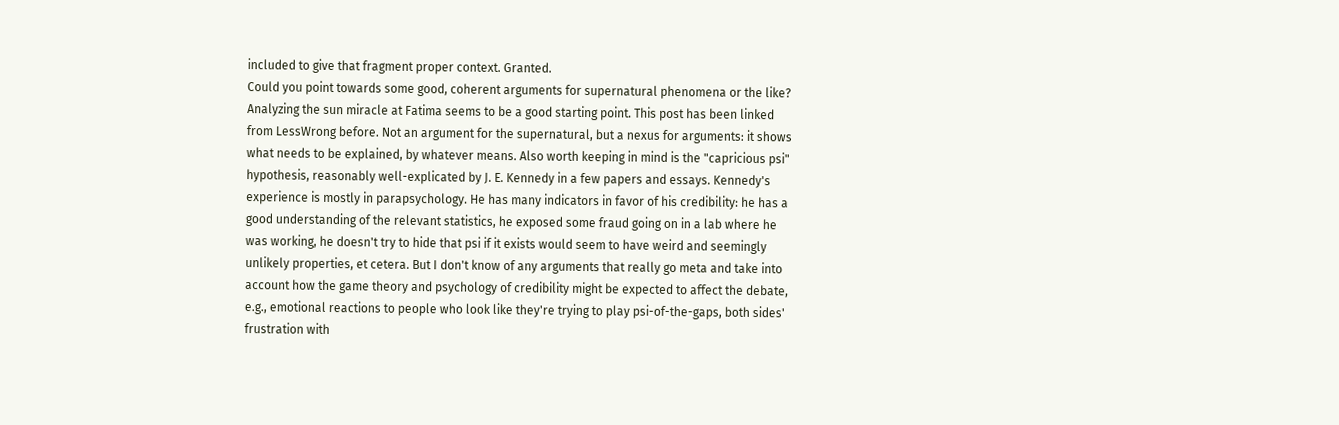included to give that fragment proper context. Granted.
Could you point towards some good, coherent arguments for supernatural phenomena or the like?
Analyzing the sun miracle at Fatima seems to be a good starting point. This post has been linked from LessWrong before. Not an argument for the supernatural, but a nexus for arguments: it shows what needs to be explained, by whatever means. Also worth keeping in mind is the "capricious psi" hypothesis, reasonably well-explicated by J. E. Kennedy in a few papers and essays. Kennedy's experience is mostly in parapsychology. He has many indicators in favor of his credibility: he has a good understanding of the relevant statistics, he exposed some fraud going on in a lab where he was working, he doesn't try to hide that psi if it exists would seem to have weird and seemingly unlikely properties, et cetera. But I don't know of any arguments that really go meta and take into account how the game theory and psychology of credibility might be expected to affect the debate, e.g., emotional reactions to people who look like they're trying to play psi-of-the-gaps, both sides' frustration with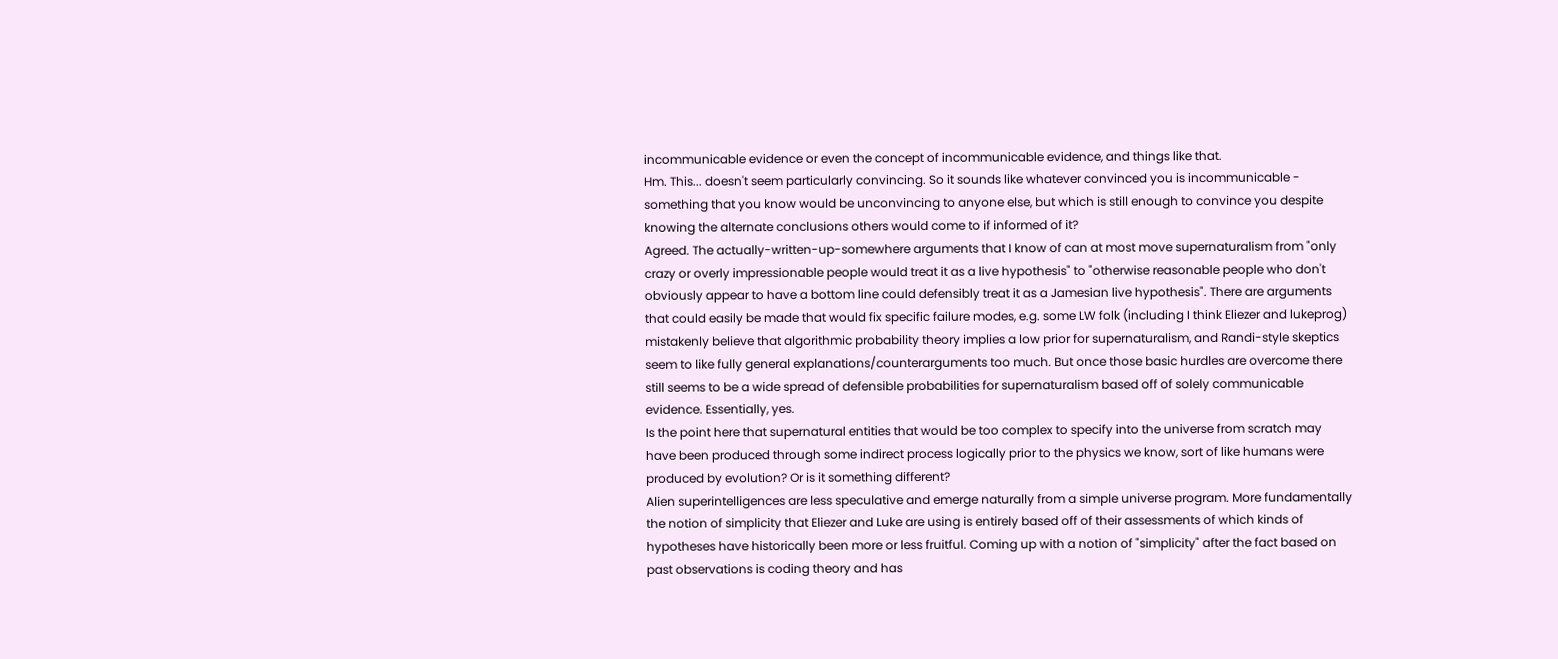incommunicable evidence or even the concept of incommunicable evidence, and things like that.
Hm. This... doesn't seem particularly convincing. So it sounds like whatever convinced you is incommunicable - something that you know would be unconvincing to anyone else, but which is still enough to convince you despite knowing the alternate conclusions others would come to if informed of it?
Agreed. The actually-written-up-somewhere arguments that I know of can at most move supernaturalism from "only crazy or overly impressionable people would treat it as a live hypothesis" to "otherwise reasonable people who don't obviously appear to have a bottom line could defensibly treat it as a Jamesian live hypothesis". There are arguments that could easily be made that would fix specific failure modes, e.g. some LW folk (including I think Eliezer and lukeprog) mistakenly believe that algorithmic probability theory implies a low prior for supernaturalism, and Randi-style skeptics seem to like fully general explanations/counterarguments too much. But once those basic hurdles are overcome there still seems to be a wide spread of defensible probabilities for supernaturalism based off of solely communicable evidence. Essentially, yes.
Is the point here that supernatural entities that would be too complex to specify into the universe from scratch may have been produced through some indirect process logically prior to the physics we know, sort of like humans were produced by evolution? Or is it something different?
Alien superintelligences are less speculative and emerge naturally from a simple universe program. More fundamentally the notion of simplicity that Eliezer and Luke are using is entirely based off of their assessments of which kinds of hypotheses have historically been more or less fruitful. Coming up with a notion of "simplicity" after the fact based on past observations is coding theory and has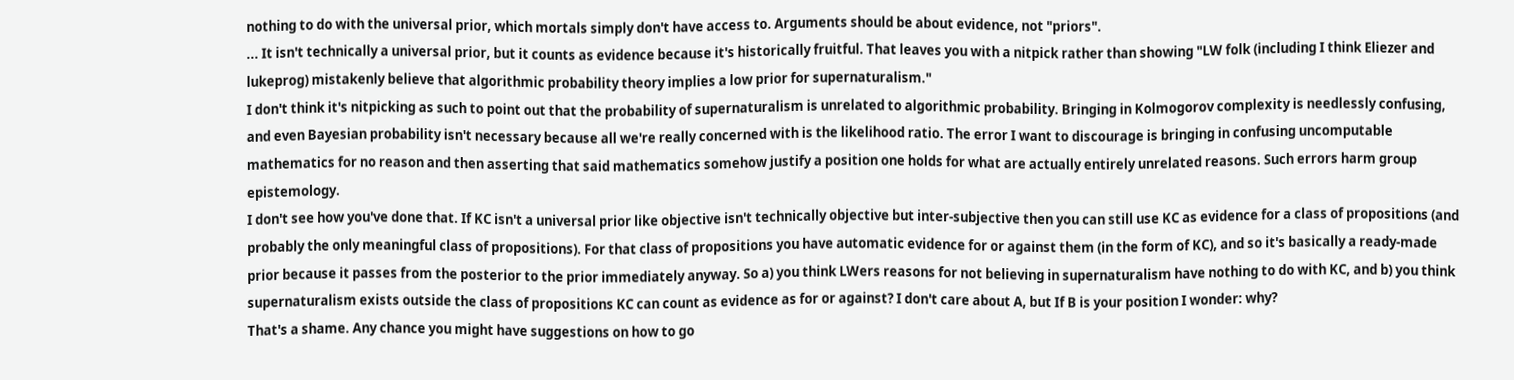nothing to do with the universal prior, which mortals simply don't have access to. Arguments should be about evidence, not "priors".
... It isn't technically a universal prior, but it counts as evidence because it's historically fruitful. That leaves you with a nitpick rather than showing "LW folk (including I think Eliezer and lukeprog) mistakenly believe that algorithmic probability theory implies a low prior for supernaturalism."
I don't think it's nitpicking as such to point out that the probability of supernaturalism is unrelated to algorithmic probability. Bringing in Kolmogorov complexity is needlessly confusing, and even Bayesian probability isn't necessary because all we're really concerned with is the likelihood ratio. The error I want to discourage is bringing in confusing uncomputable mathematics for no reason and then asserting that said mathematics somehow justify a position one holds for what are actually entirely unrelated reasons. Such errors harm group epistemology.
I don't see how you've done that. If KC isn't a universal prior like objective isn't technically objective but inter-subjective then you can still use KC as evidence for a class of propositions (and probably the only meaningful class of propositions). For that class of propositions you have automatic evidence for or against them (in the form of KC), and so it's basically a ready-made prior because it passes from the posterior to the prior immediately anyway. So a) you think LWers reasons for not believing in supernaturalism have nothing to do with KC, and b) you think supernaturalism exists outside the class of propositions KC can count as evidence as for or against? I don't care about A, but If B is your position I wonder: why?
That's a shame. Any chance you might have suggestions on how to go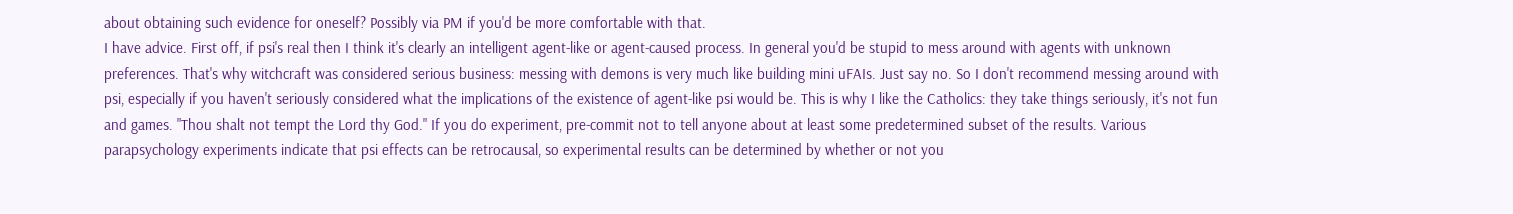about obtaining such evidence for oneself? Possibly via PM if you'd be more comfortable with that.
I have advice. First off, if psi's real then I think it's clearly an intelligent agent-like or agent-caused process. In general you'd be stupid to mess around with agents with unknown preferences. That's why witchcraft was considered serious business: messing with demons is very much like building mini uFAIs. Just say no. So I don't recommend messing around with psi, especially if you haven't seriously considered what the implications of the existence of agent-like psi would be. This is why I like the Catholics: they take things seriously, it's not fun and games. "Thou shalt not tempt the Lord thy God." If you do experiment, pre-commit not to tell anyone about at least some predetermined subset of the results. Various parapsychology experiments indicate that psi effects can be retrocausal, so experimental results can be determined by whether or not you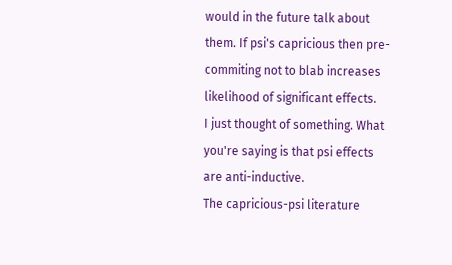would in the future talk about them. If psi's capricious then pre-commiting not to blab increases likelihood of significant effects.
I just thought of something. What you're saying is that psi effects are anti-inductive.
The capricious-psi literature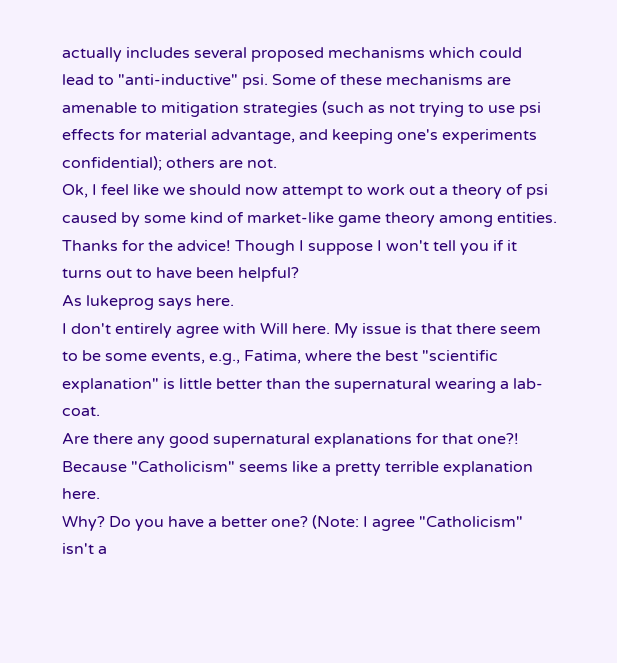actually includes several proposed mechanisms which could lead to "anti-inductive" psi. Some of these mechanisms are amenable to mitigation strategies (such as not trying to use psi effects for material advantage, and keeping one's experiments confidential); others are not.
Ok, I feel like we should now attempt to work out a theory of psi caused by some kind of market-like game theory among entities.
Thanks for the advice! Though I suppose I won't tell you if it turns out to have been helpful?
As lukeprog says here.
I don't entirely agree with Will here. My issue is that there seem to be some events, e.g., Fatima, where the best "scientific explanation" is little better than the supernatural wearing a lab-coat.
Are there any good supernatural explanations for that one?! Because "Catholicism" seems like a pretty terrible explanation here.
Why? Do you have a better one? (Note: I agree "Catholicism" isn't a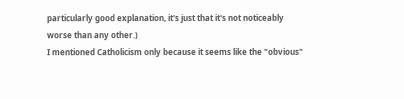particularly good explanation, it's just that it's not noticeably worse than any other.)
I mentioned Catholicism only because it seems like the "obvious"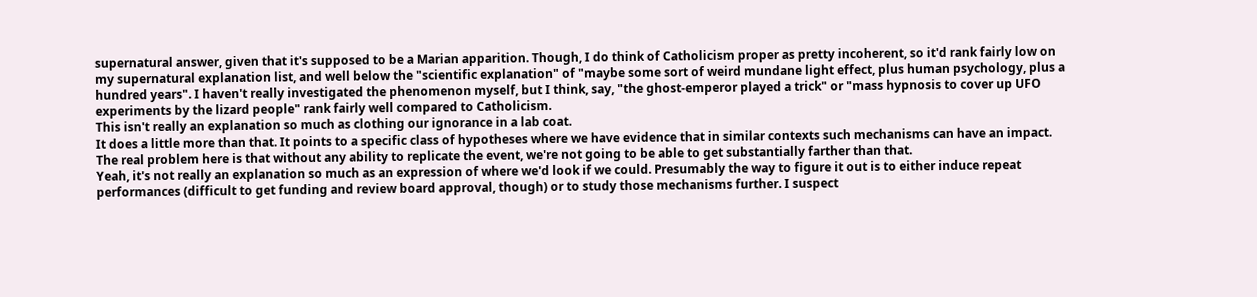supernatural answer, given that it's supposed to be a Marian apparition. Though, I do think of Catholicism proper as pretty incoherent, so it'd rank fairly low on my supernatural explanation list, and well below the "scientific explanation" of "maybe some sort of weird mundane light effect, plus human psychology, plus a hundred years". I haven't really investigated the phenomenon myself, but I think, say, "the ghost-emperor played a trick" or "mass hypnosis to cover up UFO experiments by the lizard people" rank fairly well compared to Catholicism.
This isn't really an explanation so much as clothing our ignorance in a lab coat.
It does a little more than that. It points to a specific class of hypotheses where we have evidence that in similar contexts such mechanisms can have an impact. The real problem here is that without any ability to replicate the event, we're not going to be able to get substantially farther than that.
Yeah, it's not really an explanation so much as an expression of where we'd look if we could. Presumably the way to figure it out is to either induce repeat performances (difficult to get funding and review board approval, though) or to study those mechanisms further. I suspect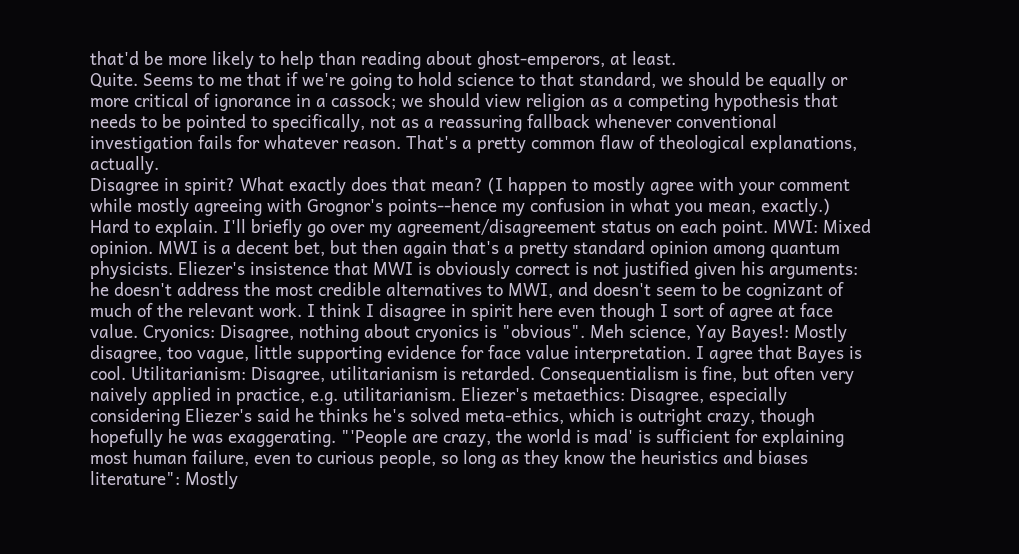that'd be more likely to help than reading about ghost-emperors, at least.
Quite. Seems to me that if we're going to hold science to that standard, we should be equally or more critical of ignorance in a cassock; we should view religion as a competing hypothesis that needs to be pointed to specifically, not as a reassuring fallback whenever conventional investigation fails for whatever reason. That's a pretty common flaw of theological explanations, actually.
Disagree in spirit? What exactly does that mean? (I happen to mostly agree with your comment while mostly agreeing with Grognor's points--hence my confusion in what you mean, exactly.)
Hard to explain. I'll briefly go over my agreement/disagreement status on each point. MWI: Mixed opinion. MWI is a decent bet, but then again that's a pretty standard opinion among quantum physicists. Eliezer's insistence that MWI is obviously correct is not justified given his arguments: he doesn't address the most credible alternatives to MWI, and doesn't seem to be cognizant of much of the relevant work. I think I disagree in spirit here even though I sort of agree at face value. Cryonics: Disagree, nothing about cryonics is "obvious". Meh science, Yay Bayes!: Mostly disagree, too vague, little supporting evidence for face value interpretation. I agree that Bayes is cool. Utilitarianism: Disagree, utilitarianism is retarded. Consequentialism is fine, but often very naively applied in practice, e.g. utilitarianism. Eliezer's metaethics: Disagree, especially considering Eliezer's said he thinks he's solved meta-ethics, which is outright crazy, though hopefully he was exaggerating. "'People are crazy, the world is mad' is sufficient for explaining most human failure, even to curious people, so long as they know the heuristics and biases literature": Mostly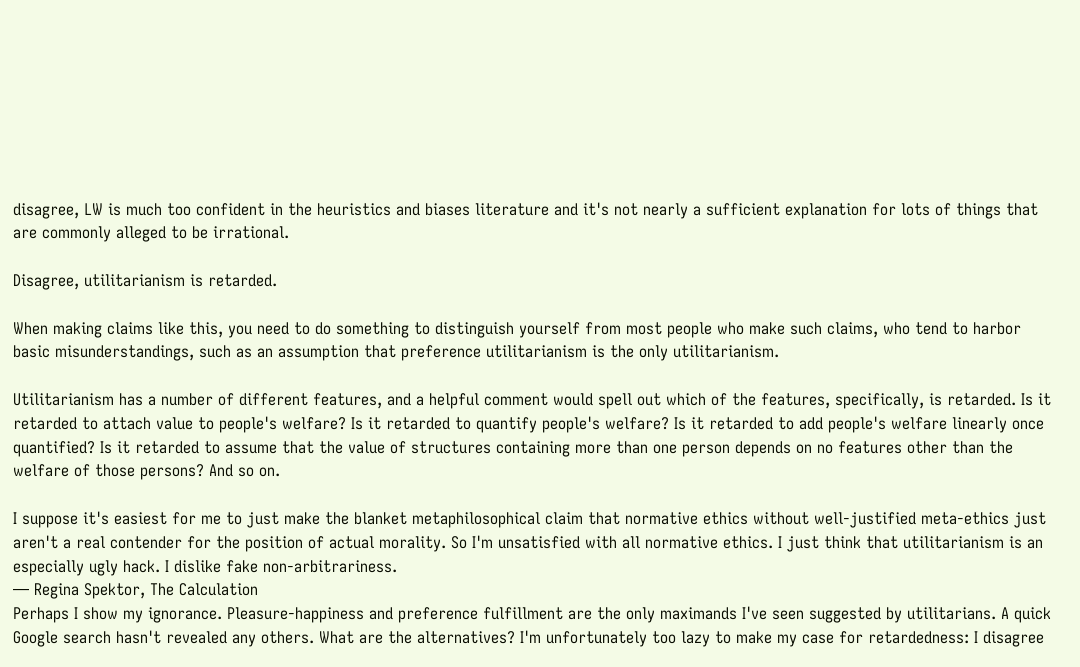disagree, LW is much too confident in the heuristics and biases literature and it's not nearly a sufficient explanation for lots of things that are commonly alleged to be irrational.

Disagree, utilitarianism is retarded.

When making claims like this, you need to do something to distinguish yourself from most people who make such claims, who tend to harbor basic misunderstandings, such as an assumption that preference utilitarianism is the only utilitarianism.

Utilitarianism has a number of different features, and a helpful comment would spell out which of the features, specifically, is retarded. Is it retarded to attach value to people's welfare? Is it retarded to quantify people's welfare? Is it retarded to add people's welfare linearly once quantified? Is it retarded to assume that the value of structures containing more than one person depends on no features other than the welfare of those persons? And so on.

I suppose it's easiest for me to just make the blanket metaphilosophical claim that normative ethics without well-justified meta-ethics just aren't a real contender for the position of actual morality. So I'm unsatisfied with all normative ethics. I just think that utilitarianism is an especially ugly hack. I dislike fake non-arbitrariness.
— Regina Spektor, The Calculation
Perhaps I show my ignorance. Pleasure-happiness and preference fulfillment are the only maximands I've seen suggested by utilitarians. A quick Google search hasn't revealed any others. What are the alternatives? I'm unfortunately too lazy to make my case for retardedness: I disagree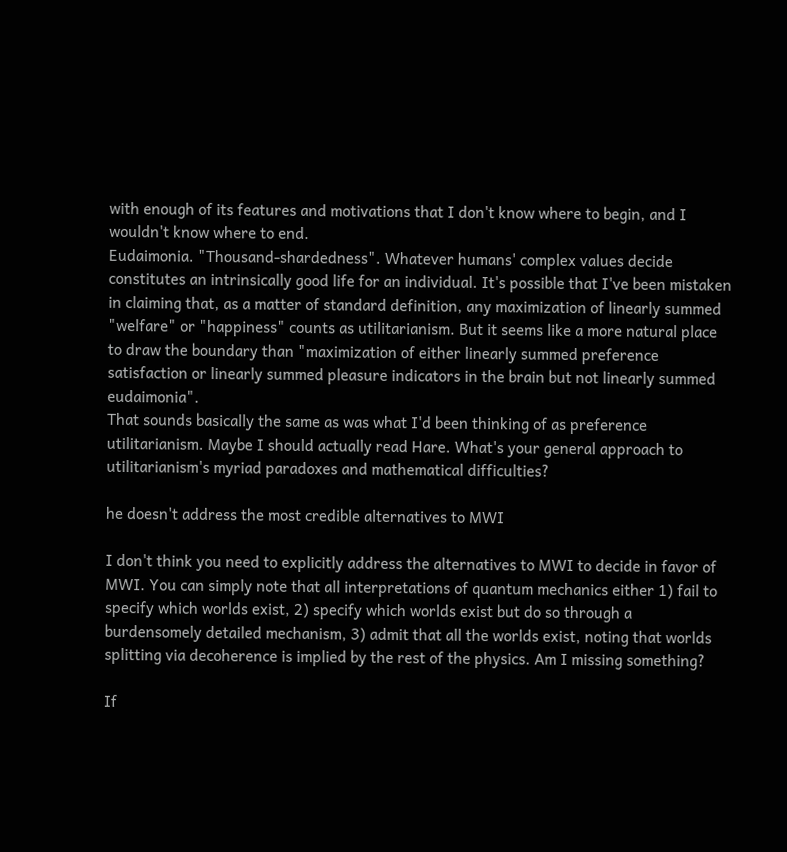with enough of its features and motivations that I don't know where to begin, and I wouldn't know where to end.
Eudaimonia. "Thousand-shardedness". Whatever humans' complex values decide constitutes an intrinsically good life for an individual. It's possible that I've been mistaken in claiming that, as a matter of standard definition, any maximization of linearly summed "welfare" or "happiness" counts as utilitarianism. But it seems like a more natural place to draw the boundary than "maximization of either linearly summed preference satisfaction or linearly summed pleasure indicators in the brain but not linearly summed eudaimonia".
That sounds basically the same as was what I'd been thinking of as preference utilitarianism. Maybe I should actually read Hare. What's your general approach to utilitarianism's myriad paradoxes and mathematical difficulties?

he doesn't address the most credible alternatives to MWI

I don't think you need to explicitly address the alternatives to MWI to decide in favor of MWI. You can simply note that all interpretations of quantum mechanics either 1) fail to specify which worlds exist, 2) specify which worlds exist but do so through a burdensomely detailed mechanism, 3) admit that all the worlds exist, noting that worlds splitting via decoherence is implied by the rest of the physics. Am I missing something?

If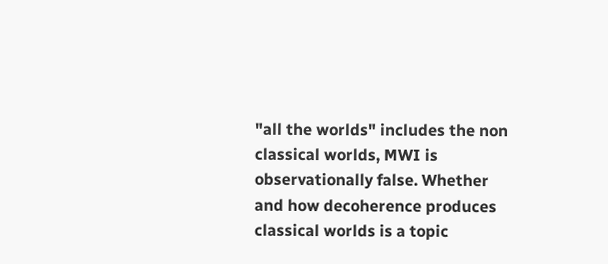"all the worlds" includes the non classical worlds, MWI is observationally false. Whether and how decoherence produces classical worlds is a topic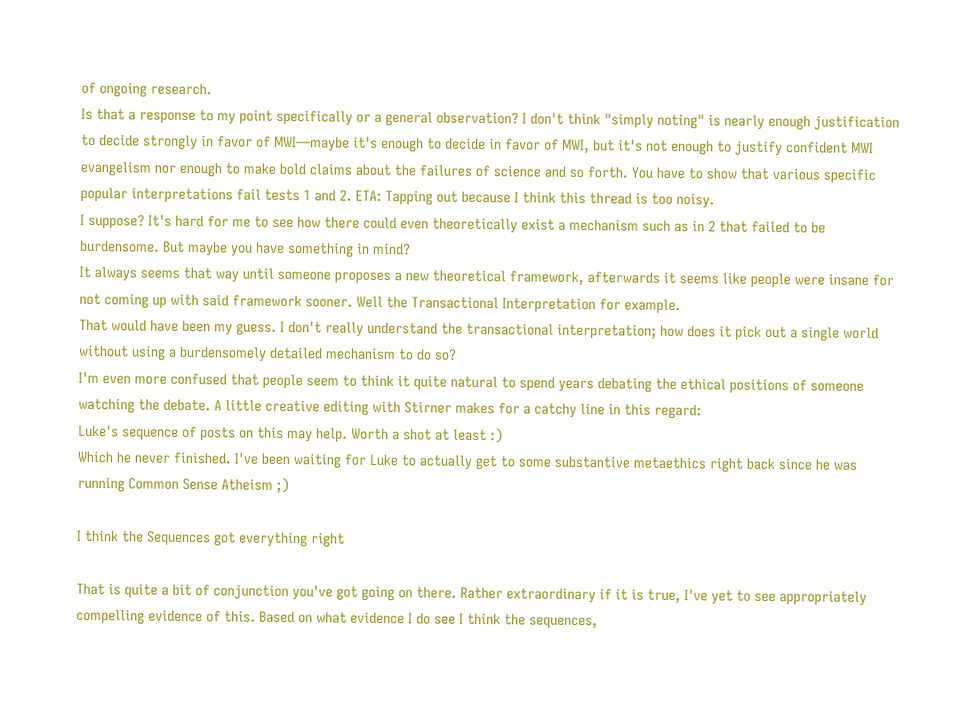of ongoing research.
Is that a response to my point specifically or a general observation? I don't think "simply noting" is nearly enough justification to decide strongly in favor of MWI—maybe it's enough to decide in favor of MWI, but it's not enough to justify confident MWI evangelism nor enough to make bold claims about the failures of science and so forth. You have to show that various specific popular interpretations fail tests 1 and 2. ETA: Tapping out because I think this thread is too noisy.
I suppose? It's hard for me to see how there could even theoretically exist a mechanism such as in 2 that failed to be burdensome. But maybe you have something in mind?
It always seems that way until someone proposes a new theoretical framework, afterwards it seems like people were insane for not coming up with said framework sooner. Well the Transactional Interpretation for example.
That would have been my guess. I don't really understand the transactional interpretation; how does it pick out a single world without using a burdensomely detailed mechanism to do so?
I'm even more confused that people seem to think it quite natural to spend years debating the ethical positions of someone watching the debate. A little creative editing with Stirner makes for a catchy line in this regard:
Luke's sequence of posts on this may help. Worth a shot at least :)
Which he never finished. I've been waiting for Luke to actually get to some substantive metaethics right back since he was running Common Sense Atheism ;)

I think the Sequences got everything right

That is quite a bit of conjunction you've got going on there. Rather extraordinary if it is true, I've yet to see appropriately compelling evidence of this. Based on what evidence I do see I think the sequences,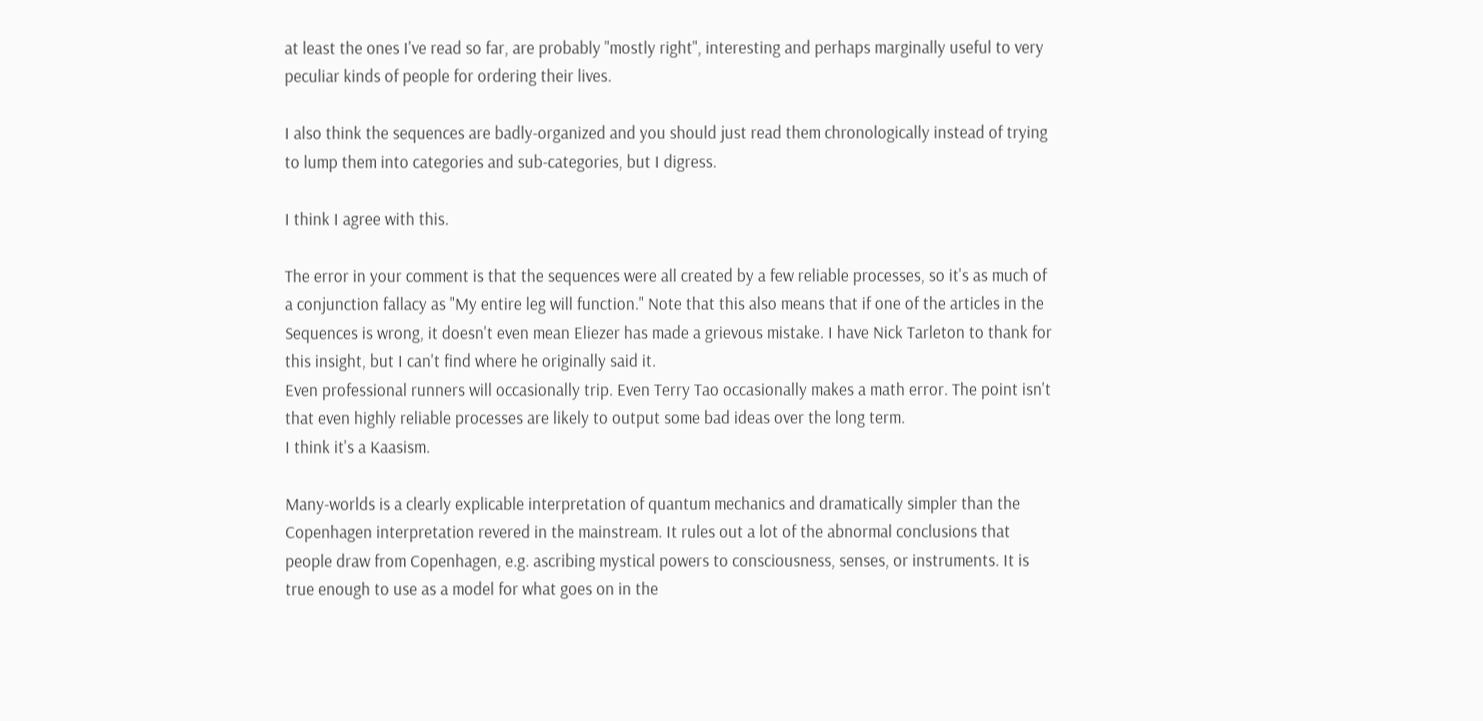at least the ones I've read so far, are probably "mostly right", interesting and perhaps marginally useful to very peculiar kinds of people for ordering their lives.

I also think the sequences are badly-organized and you should just read them chronologically instead of trying to lump them into categories and sub-categories, but I digress.

I think I agree with this.

The error in your comment is that the sequences were all created by a few reliable processes, so it's as much of a conjunction fallacy as "My entire leg will function." Note that this also means that if one of the articles in the Sequences is wrong, it doesn't even mean Eliezer has made a grievous mistake. I have Nick Tarleton to thank for this insight, but I can't find where he originally said it.
Even professional runners will occasionally trip. Even Terry Tao occasionally makes a math error. The point isn't that even highly reliable processes are likely to output some bad ideas over the long term.
I think it's a Kaasism.

Many-worlds is a clearly explicable interpretation of quantum mechanics and dramatically simpler than the Copenhagen interpretation revered in the mainstream. It rules out a lot of the abnormal conclusions that people draw from Copenhagen, e.g. ascribing mystical powers to consciousness, senses, or instruments. It is true enough to use as a model for what goes on in the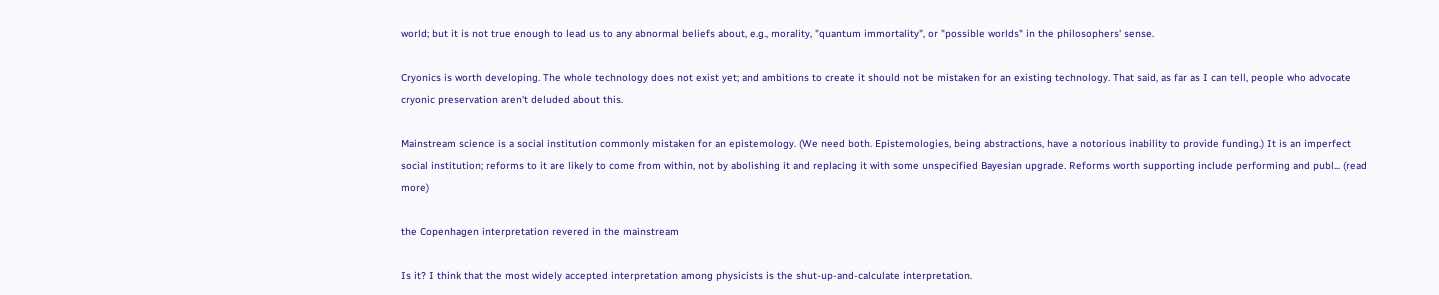world; but it is not true enough to lead us to any abnormal beliefs about, e.g., morality, "quantum immortality", or "possible worlds" in the philosophers' sense.

Cryonics is worth developing. The whole technology does not exist yet; and ambitions to create it should not be mistaken for an existing technology. That said, as far as I can tell, people who advocate cryonic preservation aren't deluded about this.

Mainstream science is a social institution commonly mistaken for an epistemology. (We need both. Epistemologies, being abstractions, have a notorious inability to provide funding.) It is an imperfect social institution; reforms to it are likely to come from within, not by abolishing it and replacing it with some unspecified Bayesian upgrade. Reforms worth supporting include performing and publ... (read more)

the Copenhagen interpretation revered in the mainstream

Is it? I think that the most widely accepted interpretation among physicists is the shut-up-and-calculate interpretation.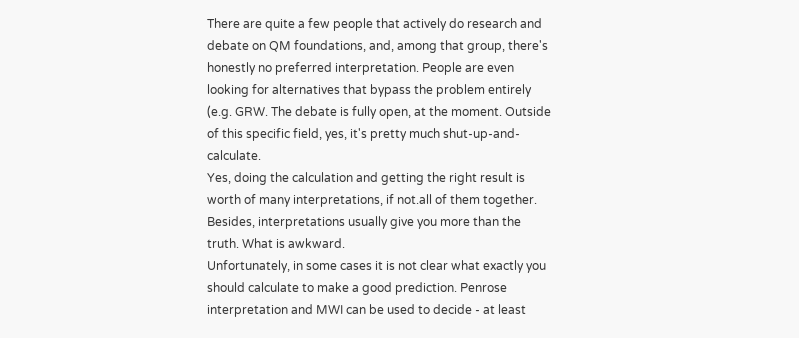There are quite a few people that actively do research and debate on QM foundations, and, among that group, there's honestly no preferred interpretation. People are even looking for alternatives that bypass the problem entirely (e.g. GRW. The debate is fully open, at the moment. Outside of this specific field, yes, it's pretty much shut-up-and-calculate.
Yes, doing the calculation and getting the right result is worth of many interpretations, if not.all of them together. Besides, interpretations usually give you more than the truth. What is awkward.
Unfortunately, in some cases it is not clear what exactly you should calculate to make a good prediction. Penrose interpretation and MWI can be used to decide - at least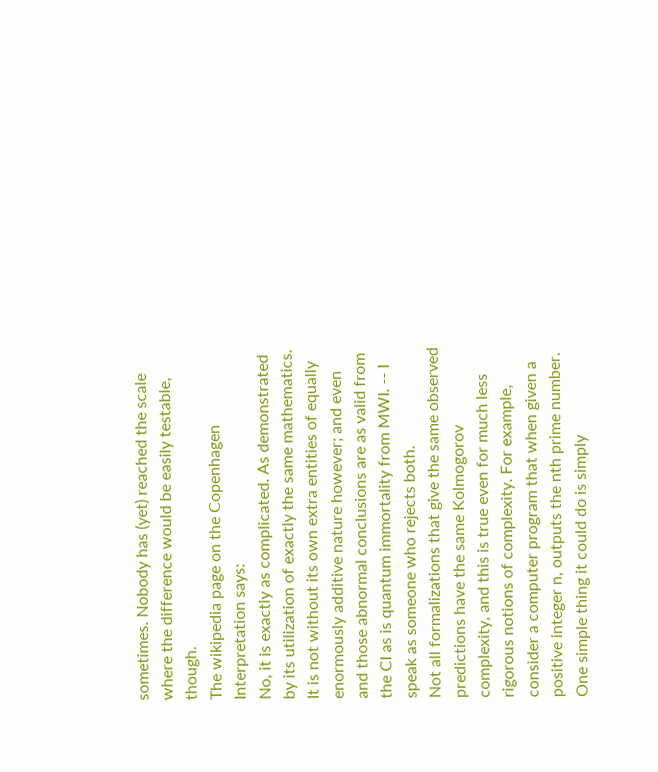sometimes. Nobody has (yet) reached the scale where the difference would be easily testable, though.
The wikipedia page on the Copenhagen Interpretation says:
No, it is exactly as complicated. As demonstrated by its utilization of exactly the same mathematics. It is not without its own extra entities of equally enormously additive nature however; and even and those abnormal conclusions are as valid from the CI as is quantum immortality from MWI. -- I speak as someone who rejects both.
Not all formalizations that give the same observed predictions have the same Kolmogorov complexity, and this is true even for much less rigorous notions of complexity. For example, consider a computer program that when given a positive integer n, outputs the nth prime number. One simple thing it could do is simply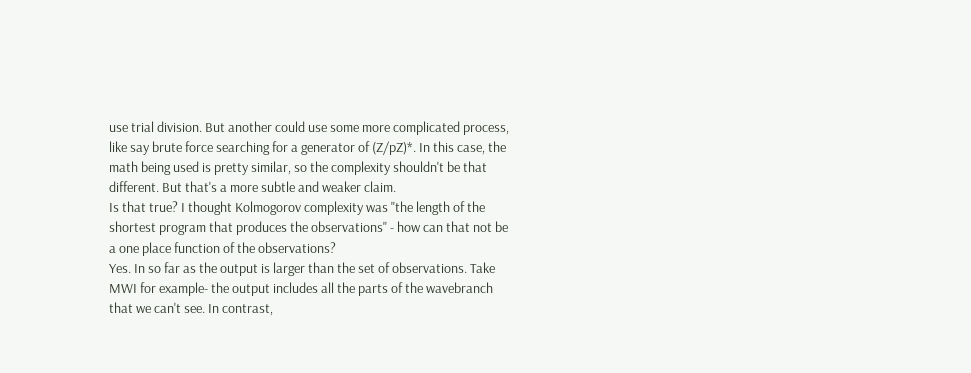use trial division. But another could use some more complicated process, like say brute force searching for a generator of (Z/pZ)*. In this case, the math being used is pretty similar, so the complexity shouldn't be that different. But that's a more subtle and weaker claim.
Is that true? I thought Kolmogorov complexity was "the length of the shortest program that produces the observations" - how can that not be a one place function of the observations?
Yes. In so far as the output is larger than the set of observations. Take MWI for example- the output includes all the parts of the wavebranch that we can't see. In contrast,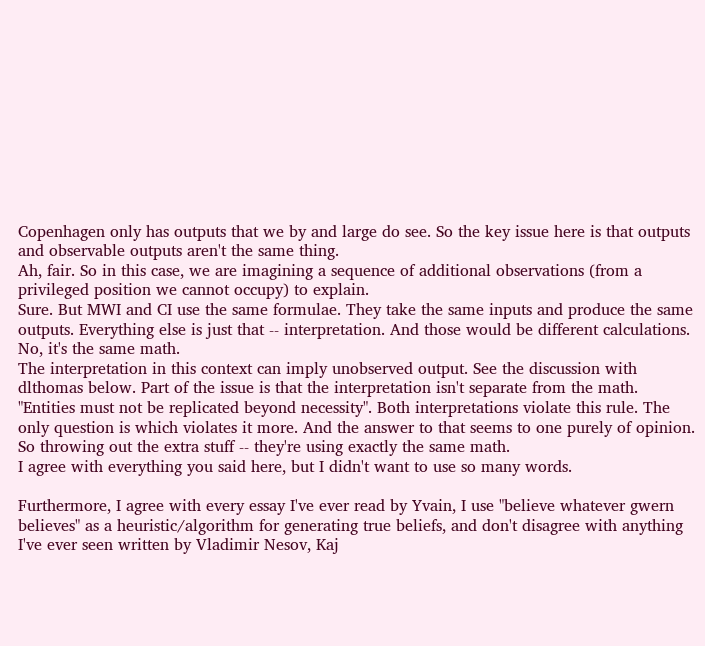Copenhagen only has outputs that we by and large do see. So the key issue here is that outputs and observable outputs aren't the same thing.
Ah, fair. So in this case, we are imagining a sequence of additional observations (from a privileged position we cannot occupy) to explain.
Sure. But MWI and CI use the same formulae. They take the same inputs and produce the same outputs. Everything else is just that -- interpretation. And those would be different calculations. No, it's the same math.
The interpretation in this context can imply unobserved output. See the discussion with dlthomas below. Part of the issue is that the interpretation isn't separate from the math.
"Entities must not be replicated beyond necessity". Both interpretations violate this rule. The only question is which violates it more. And the answer to that seems to one purely of opinion. So throwing out the extra stuff -- they're using exactly the same math.
I agree with everything you said here, but I didn't want to use so many words.

Furthermore, I agree with every essay I've ever read by Yvain, I use "believe whatever gwern believes" as a heuristic/algorithm for generating true beliefs, and don't disagree with anything I've ever seen written by Vladimir Nesov, Kaj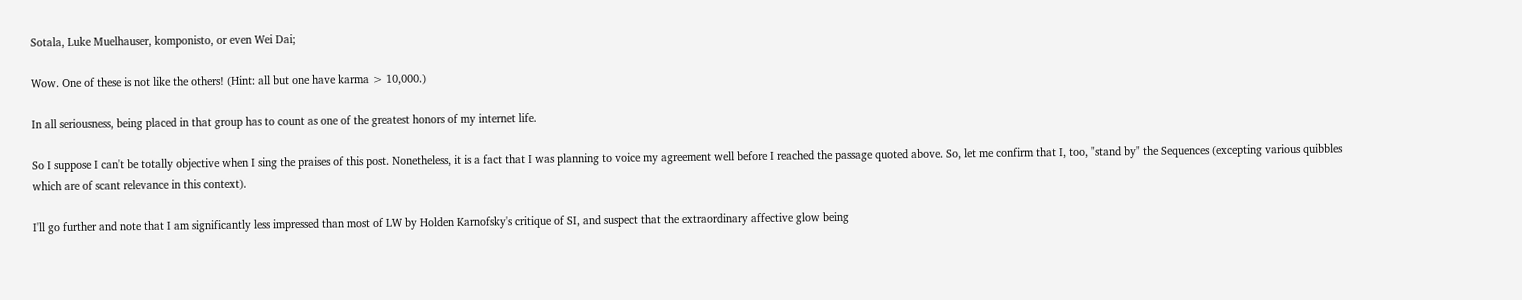Sotala, Luke Muelhauser, komponisto, or even Wei Dai;

Wow. One of these is not like the others! (Hint: all but one have karma > 10,000.)

In all seriousness, being placed in that group has to count as one of the greatest honors of my internet life.

So I suppose I can't be totally objective when I sing the praises of this post. Nonetheless, it is a fact that I was planning to voice my agreement well before I reached the passage quoted above. So, let me confirm that I, too, "stand by" the Sequences (excepting various quibbles which are of scant relevance in this context).

I'll go further and note that I am significantly less impressed than most of LW by Holden Karnofsky's critique of SI, and suspect that the extraordinary affective glow being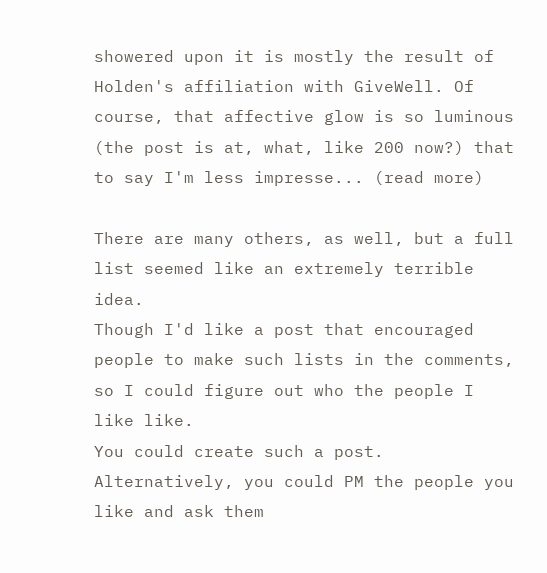showered upon it is mostly the result of Holden's affiliation with GiveWell. Of course, that affective glow is so luminous (the post is at, what, like 200 now?) that to say I'm less impresse... (read more)

There are many others, as well, but a full list seemed like an extremely terrible idea.
Though I'd like a post that encouraged people to make such lists in the comments, so I could figure out who the people I like like.
You could create such a post. Alternatively, you could PM the people you like and ask them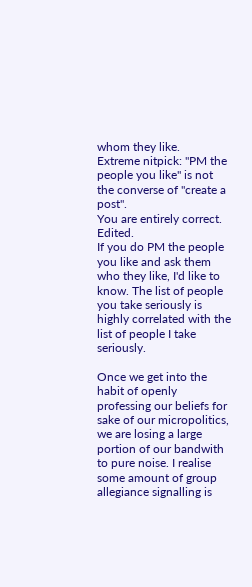whom they like.
Extreme nitpick: "PM the people you like" is not the converse of "create a post".
You are entirely correct. Edited.
If you do PM the people you like and ask them who they like, I'd like to know. The list of people you take seriously is highly correlated with the list of people I take seriously.

Once we get into the habit of openly professing our beliefs for sake of our micropolitics, we are losing a large portion of our bandwith to pure noise. I realise some amount of group allegiance signalling is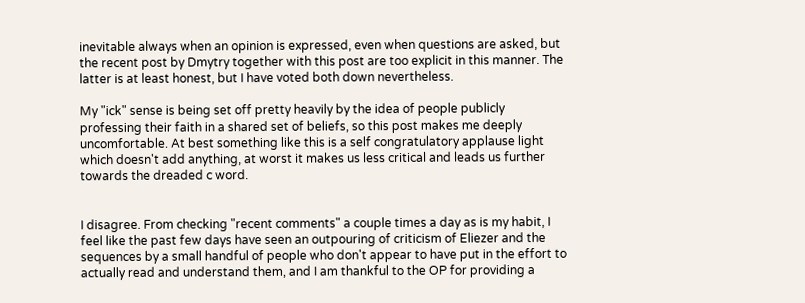inevitable always when an opinion is expressed, even when questions are asked, but the recent post by Dmytry together with this post are too explicit in this manner. The latter is at least honest, but I have voted both down nevertheless.

My "ick" sense is being set off pretty heavily by the idea of people publicly professing their faith in a shared set of beliefs, so this post makes me deeply uncomfortable. At best something like this is a self congratulatory applause light which doesn't add anything, at worst it makes us less critical and leads us further towards the dreaded c word.


I disagree. From checking "recent comments" a couple times a day as is my habit, I feel like the past few days have seen an outpouring of criticism of Eliezer and the sequences by a small handful of people who don't appear to have put in the effort to actually read and understand them, and I am thankful to the OP for providing a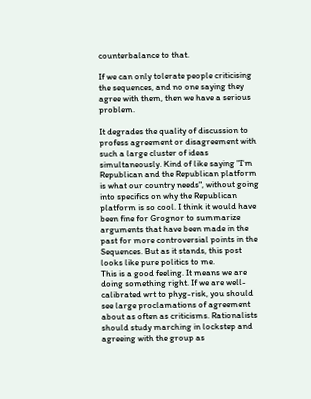counterbalance to that.

If we can only tolerate people criticising the sequences, and no one saying they agree with them, then we have a serious problem.

It degrades the quality of discussion to profess agreement or disagreement with such a large cluster of ideas simultaneously. Kind of like saying "I'm Republican and the Republican platform is what our country needs", without going into specifics on why the Republican platform is so cool. I think it would have been fine for Grognor to summarize arguments that have been made in the past for more controversial points in the Sequences. But as it stands, this post looks like pure politics to me.
This is a good feeling. It means we are doing something right. If we are well-calibrated wrt to phyg-risk, you should see large proclamations of agreement about as often as criticisms. Rationalists should study marching in lockstep and agreeing with the group as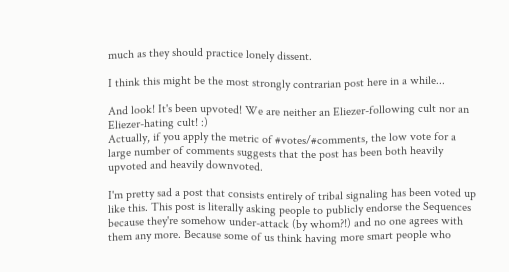much as they should practice lonely dissent.

I think this might be the most strongly contrarian post here in a while...

And look! It's been upvoted! We are neither an Eliezer-following cult nor an Eliezer-hating cult! :)
Actually, if you apply the metric of #votes/#comments, the low vote for a large number of comments suggests that the post has been both heavily upvoted and heavily downvoted.

I'm pretty sad a post that consists entirely of tribal signaling has been voted up like this. This post is literally asking people to publicly endorse the Sequences because they're somehow under-attack (by whom?!) and no one agrees with them any more. Because some of us think having more smart people who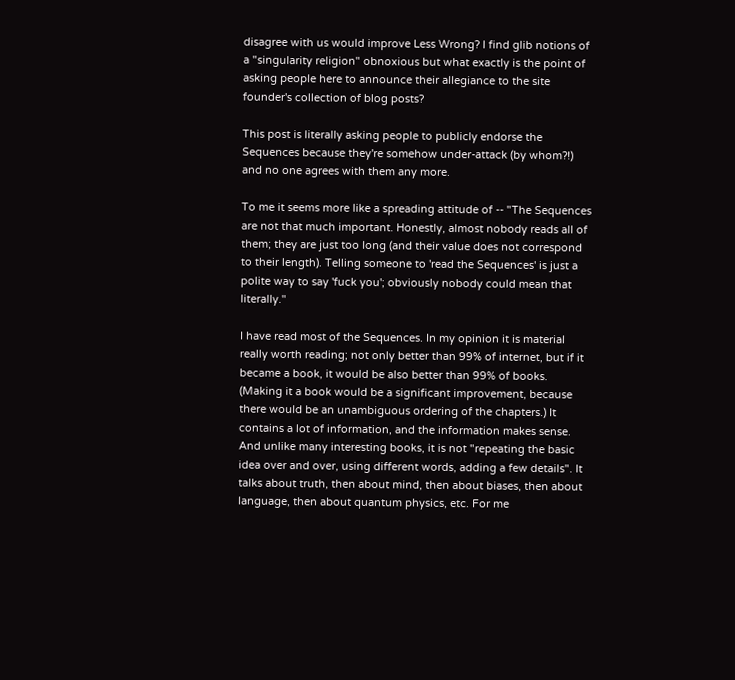disagree with us would improve Less Wrong? I find glib notions of a "singularity religion" obnoxious but what exactly is the point of asking people here to announce their allegiance to the site founder's collection of blog posts?

This post is literally asking people to publicly endorse the Sequences because they're somehow under-attack (by whom?!) and no one agrees with them any more.

To me it seems more like a spreading attitude of -- "The Sequences are not that much important. Honestly, almost nobody reads all of them; they are just too long (and their value does not correspond to their length). Telling someone to 'read the Sequences' is just a polite way to say 'fuck you'; obviously nobody could mean that literally."

I have read most of the Sequences. In my opinion it is material really worth reading; not only better than 99% of internet, but if it became a book, it would be also better than 99% of books. (Making it a book would be a significant improvement, because there would be an unambiguous ordering of the chapters.) It contains a lot of information, and the information makes sense. And unlike many interesting books, it is not "repeating the basic idea over and over, using different words, adding a few details". It talks about truth, then about mind, then about biases, then about language, then about quantum physics, etc. For me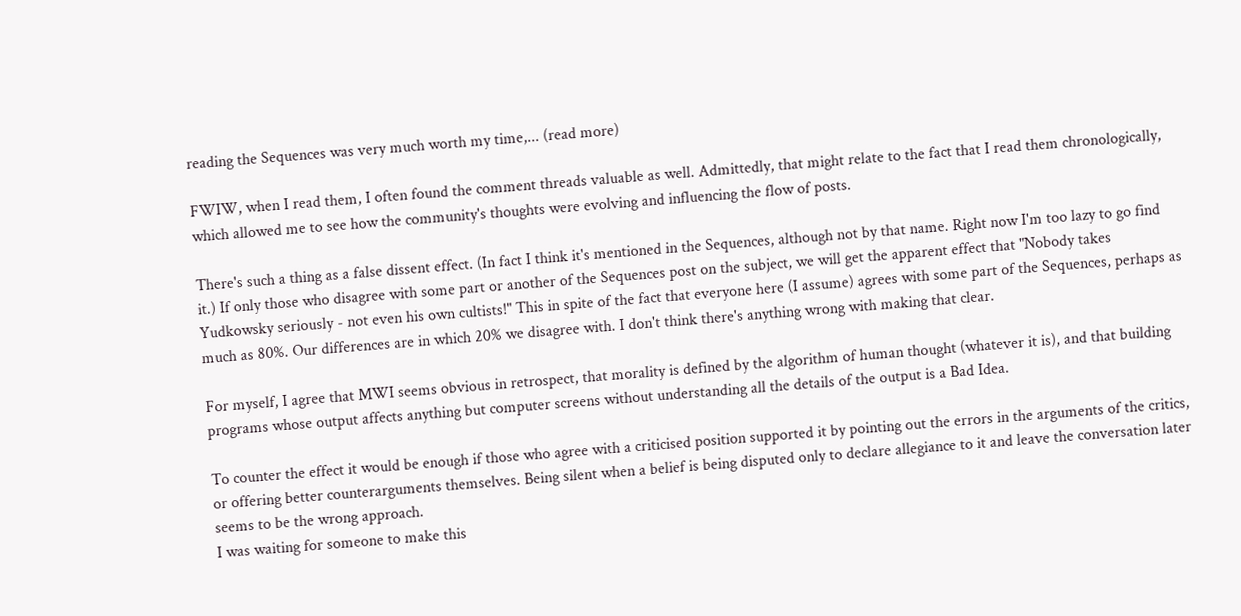reading the Sequences was very much worth my time,... (read more)

FWIW, when I read them, I often found the comment threads valuable as well. Admittedly, that might relate to the fact that I read them chronologically, which allowed me to see how the community's thoughts were evolving and influencing the flow of posts.

There's such a thing as a false dissent effect. (In fact I think it's mentioned in the Sequences, although not by that name. Right now I'm too lazy to go find it.) If only those who disagree with some part or another of the Sequences post on the subject, we will get the apparent effect that "Nobody takes Yudkowsky seriously - not even his own cultists!" This in spite of the fact that everyone here (I assume) agrees with some part of the Sequences, perhaps as much as 80%. Our differences are in which 20% we disagree with. I don't think there's anything wrong with making that clear.

For myself, I agree that MWI seems obvious in retrospect, that morality is defined by the algorithm of human thought (whatever it is), and that building programs whose output affects anything but computer screens without understanding all the details of the output is a Bad Idea.

To counter the effect it would be enough if those who agree with a criticised position supported it by pointing out the errors in the arguments of the critics, or offering better counterarguments themselves. Being silent when a belief is being disputed only to declare allegiance to it and leave the conversation later seems to be the wrong approach.
I was waiting for someone to make this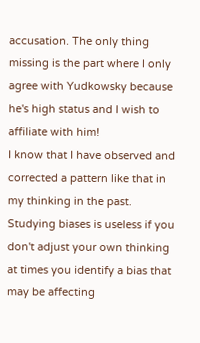accusation. The only thing missing is the part where I only agree with Yudkowsky because he's high status and I wish to affiliate with him!
I know that I have observed and corrected a pattern like that in my thinking in the past. Studying biases is useless if you don't adjust your own thinking at times you identify a bias that may be affecting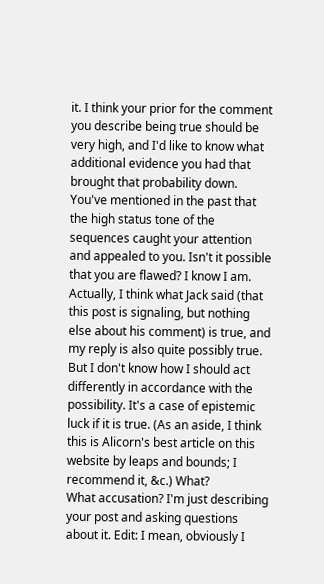it. I think your prior for the comment you describe being true should be very high, and I'd like to know what additional evidence you had that brought that probability down. You've mentioned in the past that the high status tone of the sequences caught your attention and appealed to you. Isn't it possible that you are flawed? I know I am.
Actually, I think what Jack said (that this post is signaling, but nothing else about his comment) is true, and my reply is also quite possibly true. But I don't know how I should act differently in accordance with the possibility. It's a case of epistemic luck if it is true. (As an aside, I think this is Alicorn's best article on this website by leaps and bounds; I recommend it, &c.) What?
What accusation? I'm just describing your post and asking questions about it. Edit: I mean, obviously I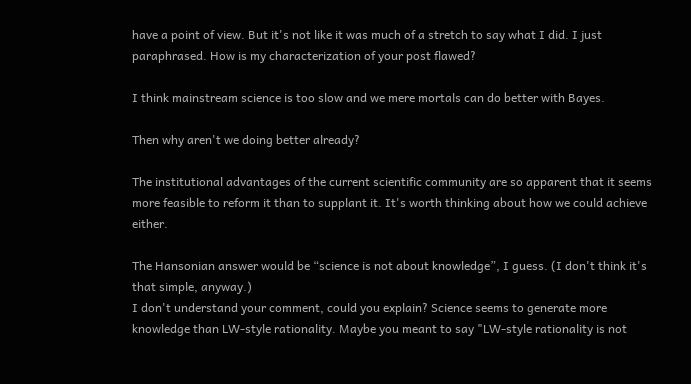have a point of view. But it's not like it was much of a stretch to say what I did. I just paraphrased. How is my characterization of your post flawed?

I think mainstream science is too slow and we mere mortals can do better with Bayes.

Then why aren't we doing better already?

The institutional advantages of the current scientific community are so apparent that it seems more feasible to reform it than to supplant it. It's worth thinking about how we could achieve either.

The Hansonian answer would be “science is not about knowledge”, I guess. (I don't think it's that simple, anyway.)
I don't understand your comment, could you explain? Science seems to generate more knowledge than LW-style rationality. Maybe you meant to say "LW-style rationality is not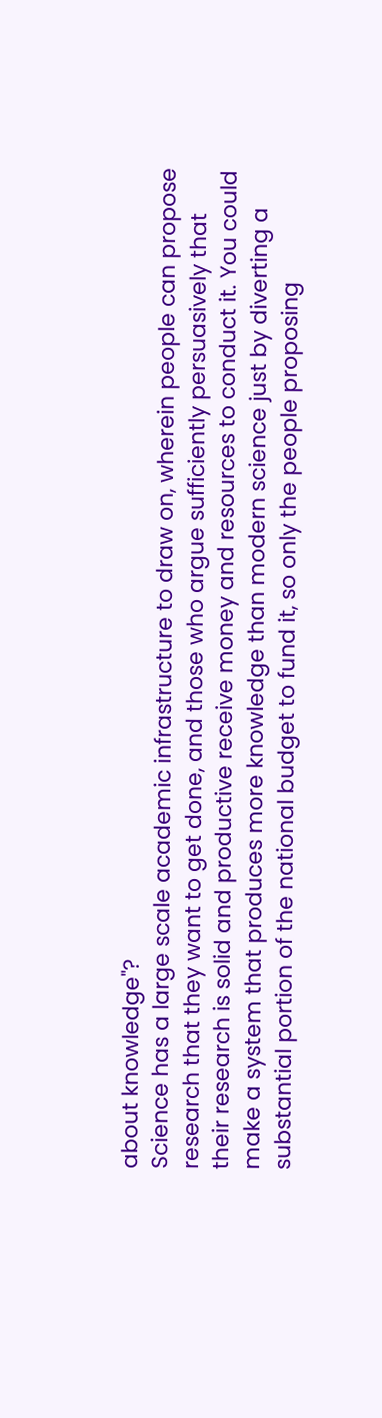about knowledge"?
Science has a large scale academic infrastructure to draw on, wherein people can propose research that they want to get done, and those who argue sufficiently persuasively that their research is solid and productive receive money and resources to conduct it. You could make a system that produces more knowledge than modern science just by diverting a substantial portion of the national budget to fund it, so only the people proposing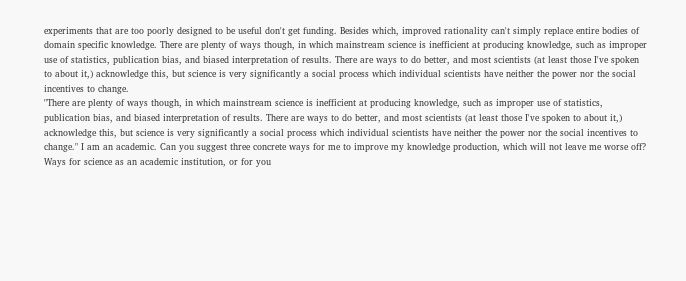experiments that are too poorly designed to be useful don't get funding. Besides which, improved rationality can't simply replace entire bodies of domain specific knowledge. There are plenty of ways though, in which mainstream science is inefficient at producing knowledge, such as improper use of statistics, publication bias, and biased interpretation of results. There are ways to do better, and most scientists (at least those I've spoken to about it,) acknowledge this, but science is very significantly a social process which individual scientists have neither the power nor the social incentives to change.
"There are plenty of ways though, in which mainstream science is inefficient at producing knowledge, such as improper use of statistics, publication bias, and biased interpretation of results. There are ways to do better, and most scientists (at least those I've spoken to about it,) acknowledge this, but science is very significantly a social process which individual scientists have neither the power nor the social incentives to change." I am an academic. Can you suggest three concrete ways for me to improve my knowledge production, which will not leave me worse off?
Ways for science as an academic institution, or for you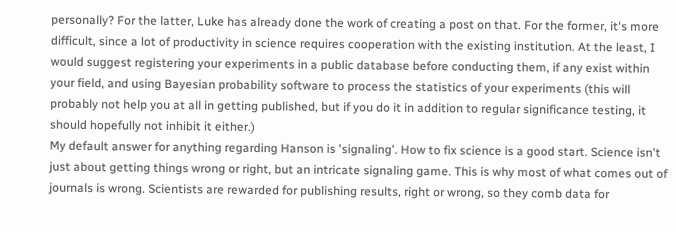personally? For the latter, Luke has already done the work of creating a post on that. For the former, it's more difficult, since a lot of productivity in science requires cooperation with the existing institution. At the least, I would suggest registering your experiments in a public database before conducting them, if any exist within your field, and using Bayesian probability software to process the statistics of your experiments (this will probably not help you at all in getting published, but if you do it in addition to regular significance testing, it should hopefully not inhibit it either.)
My default answer for anything regarding Hanson is 'signaling'. How to fix science is a good start. Science isn't just about getting things wrong or right, but an intricate signaling game. This is why most of what comes out of journals is wrong. Scientists are rewarded for publishing results, right or wrong, so they comb data for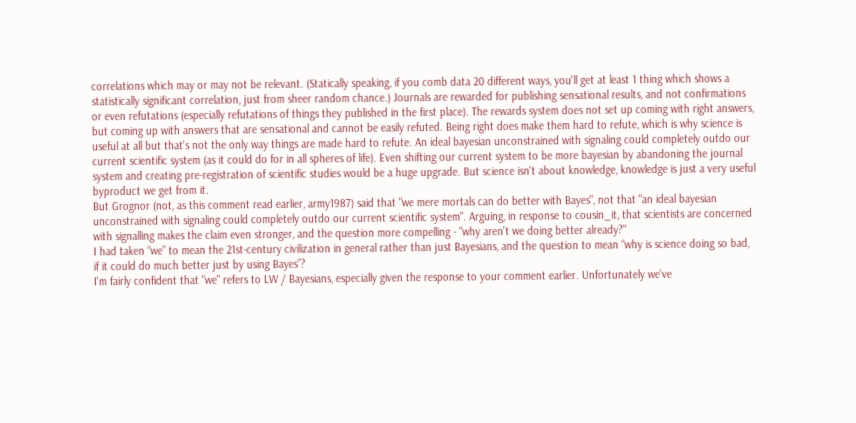correlations which may or may not be relevant. (Statically speaking, if you comb data 20 different ways, you'll get at least 1 thing which shows a statistically significant correlation, just from sheer random chance.) Journals are rewarded for publishing sensational results, and not confirmations or even refutations (especially refutations of things they published in the first place). The rewards system does not set up coming with right answers, but coming up with answers that are sensational and cannot be easily refuted. Being right does make them hard to refute, which is why science is useful at all but that's not the only way things are made hard to refute. An ideal bayesian unconstrained with signaling could completely outdo our current scientific system (as it could do for in all spheres of life). Even shifting our current system to be more bayesian by abandoning the journal system and creating pre-registration of scientific studies would be a huge upgrade. But science isn't about knowledge, knowledge is just a very useful byproduct we get from it.
But Grognor (not, as this comment read earlier, army1987) said that "we mere mortals can do better with Bayes", not that "an ideal bayesian unconstrained with signaling could completely outdo our current scientific system". Arguing, in response to cousin_it, that scientists are concerned with signalling makes the claim even stronger, and the question more compelling - "why aren't we doing better already?"
I had taken “we” to mean the 21st-century civilization in general rather than just Bayesians, and the question to mean “why is science doing so bad, if it could do much better just by using Bayes”?
I'm fairly confident that "we" refers to LW / Bayesians, especially given the response to your comment earlier. Unfortunately we've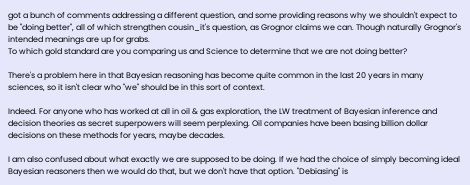got a bunch of comments addressing a different question, and some providing reasons why we shouldn't expect to be "doing better", all of which strengthen cousin_it's question, as Grognor claims we can. Though naturally Grognor's intended meanings are up for grabs.
To which gold standard are you comparing us and Science to determine that we are not doing better?

There's a problem here in that Bayesian reasoning has become quite common in the last 20 years in many sciences, so it isn't clear who "we" should be in this sort of context.

Indeed. For anyone who has worked at all in oil & gas exploration, the LW treatment of Bayesian inference and decision theories as secret superpowers will seem perplexing. Oil companies have been basing billion dollar decisions on these methods for years, maybe decades.

I am also confused about what exactly we are supposed to be doing. If we had the choice of simply becoming ideal Bayesian reasoners then we would do that, but we don't have that option. "Debiasing" is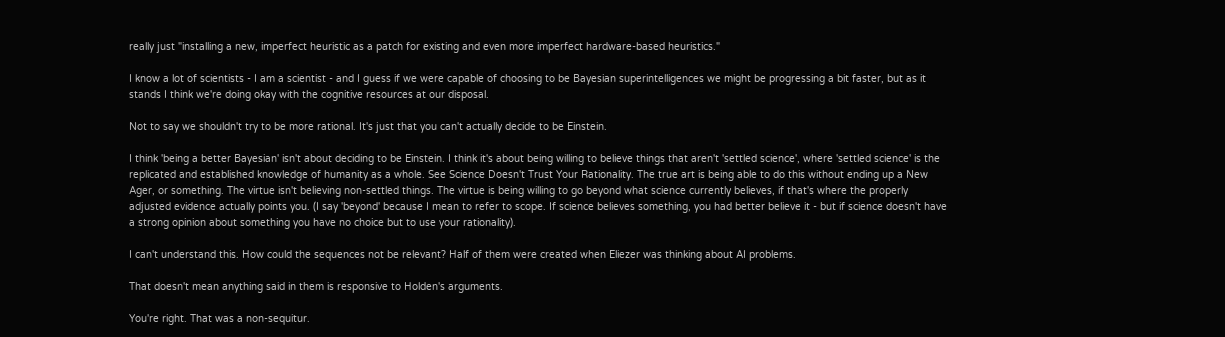really just "installing a new, imperfect heuristic as a patch for existing and even more imperfect hardware-based heuristics."

I know a lot of scientists - I am a scientist - and I guess if we were capable of choosing to be Bayesian superintelligences we might be progressing a bit faster, but as it stands I think we're doing okay with the cognitive resources at our disposal.

Not to say we shouldn't try to be more rational. It's just that you can't actually decide to be Einstein.

I think 'being a better Bayesian' isn't about deciding to be Einstein. I think it's about being willing to believe things that aren't 'settled science', where 'settled science' is the replicated and established knowledge of humanity as a whole. See Science Doesn't Trust Your Rationality. The true art is being able to do this without ending up a New Ager, or something. The virtue isn't believing non-settled things. The virtue is being willing to go beyond what science currently believes, if that's where the properly adjusted evidence actually points you. (I say 'beyond' because I mean to refer to scope. If science believes something, you had better believe it - but if science doesn't have a strong opinion about something you have no choice but to use your rationality).

I can't understand this. How could the sequences not be relevant? Half of them were created when Eliezer was thinking about AI problems.

That doesn't mean anything said in them is responsive to Holden's arguments.

You're right. That was a non-sequitur.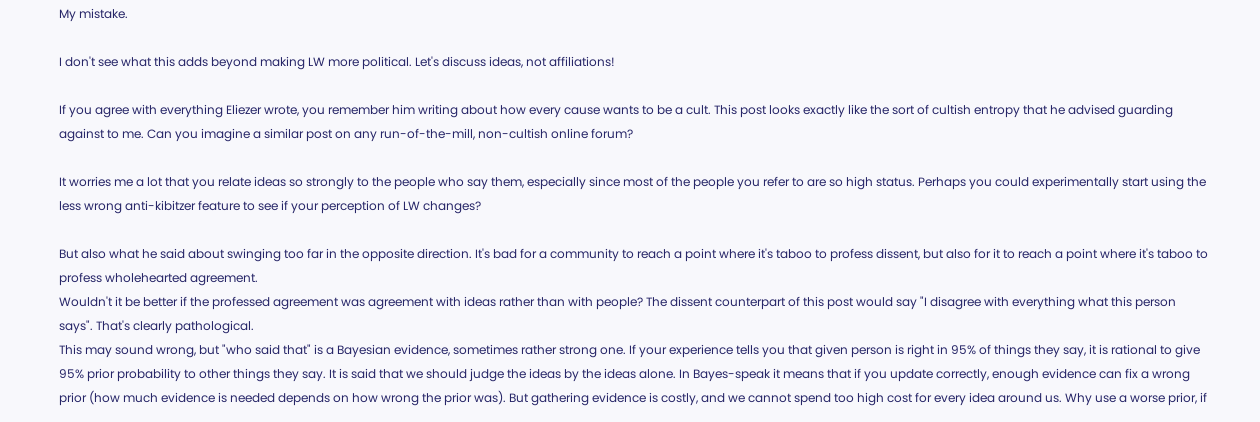My mistake.

I don't see what this adds beyond making LW more political. Let's discuss ideas, not affiliations!

If you agree with everything Eliezer wrote, you remember him writing about how every cause wants to be a cult. This post looks exactly like the sort of cultish entropy that he advised guarding against to me. Can you imagine a similar post on any run-of-the-mill, non-cultish online forum?

It worries me a lot that you relate ideas so strongly to the people who say them, especially since most of the people you refer to are so high status. Perhaps you could experimentally start using the less wrong anti-kibitzer feature to see if your perception of LW changes?

But also what he said about swinging too far in the opposite direction. It's bad for a community to reach a point where it's taboo to profess dissent, but also for it to reach a point where it's taboo to profess wholehearted agreement.
Wouldn't it be better if the professed agreement was agreement with ideas rather than with people? The dissent counterpart of this post would say "I disagree with everything what this person says". That's clearly pathological.
This may sound wrong, but "who said that" is a Bayesian evidence, sometimes rather strong one. If your experience tells you that given person is right in 95% of things they say, it is rational to give 95% prior probability to other things they say. It is said that we should judge the ideas by the ideas alone. In Bayes-speak it means that if you update correctly, enough evidence can fix a wrong prior (how much evidence is needed depends on how wrong the prior was). But gathering evidence is costly, and we cannot spend too high cost for every idea around us. Why use a worse prior, if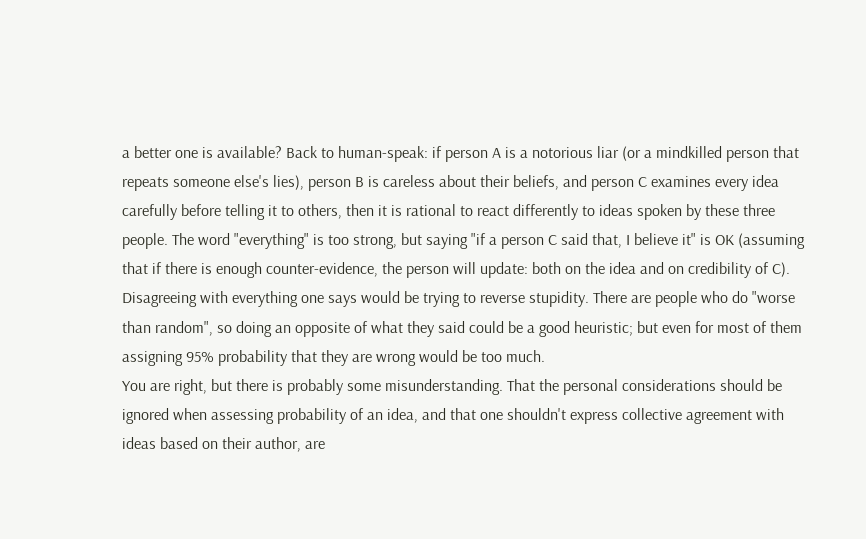a better one is available? Back to human-speak: if person A is a notorious liar (or a mindkilled person that repeats someone else's lies), person B is careless about their beliefs, and person C examines every idea carefully before telling it to others, then it is rational to react differently to ideas spoken by these three people. The word "everything" is too strong, but saying "if a person C said that, I believe it" is OK (assuming that if there is enough counter-evidence, the person will update: both on the idea and on credibility of C). Disagreeing with everything one says would be trying to reverse stupidity. There are people who do "worse than random", so doing an opposite of what they said could be a good heuristic; but even for most of them assigning 95% probability that they are wrong would be too much.
You are right, but there is probably some misunderstanding. That the personal considerations should be ignored when assessing probability of an idea, and that one shouldn't express collective agreement with ideas based on their author, are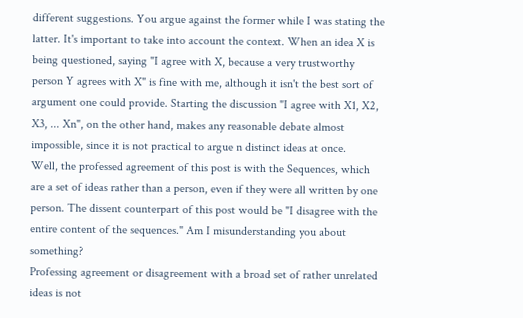different suggestions. You argue against the former while I was stating the latter. It's important to take into account the context. When an idea X is being questioned, saying "I agree with X, because a very trustworthy person Y agrees with X" is fine with me, although it isn't the best sort of argument one could provide. Starting the discussion "I agree with X1, X2, X3, ... Xn", on the other hand, makes any reasonable debate almost impossible, since it is not practical to argue n distinct ideas at once.
Well, the professed agreement of this post is with the Sequences, which are a set of ideas rather than a person, even if they were all written by one person. The dissent counterpart of this post would be "I disagree with the entire content of the sequences." Am I misunderstanding you about something?
Professing agreement or disagreement with a broad set of rather unrelated ideas is not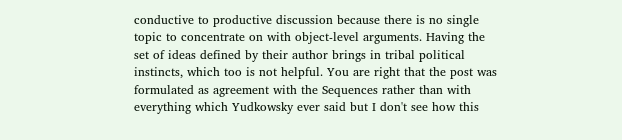conductive to productive discussion because there is no single topic to concentrate on with object-level arguments. Having the set of ideas defined by their author brings in tribal political instincts, which too is not helpful. You are right that the post was formulated as agreement with the Sequences rather than with everything which Yudkowsky ever said but I don't see how this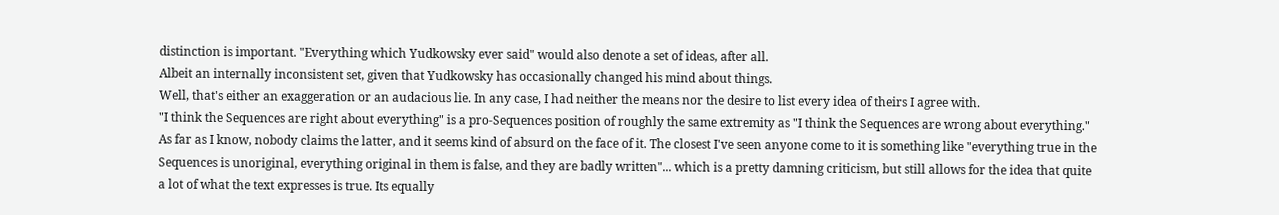distinction is important. "Everything which Yudkowsky ever said" would also denote a set of ideas, after all.
Albeit an internally inconsistent set, given that Yudkowsky has occasionally changed his mind about things.
Well, that's either an exaggeration or an audacious lie. In any case, I had neither the means nor the desire to list every idea of theirs I agree with.
"I think the Sequences are right about everything" is a pro-Sequences position of roughly the same extremity as "I think the Sequences are wrong about everything." As far as I know, nobody claims the latter, and it seems kind of absurd on the face of it. The closest I've seen anyone come to it is something like "everything true in the Sequences is unoriginal, everything original in them is false, and they are badly written"... which is a pretty damning criticism, but still allows for the idea that quite a lot of what the text expresses is true. Its equally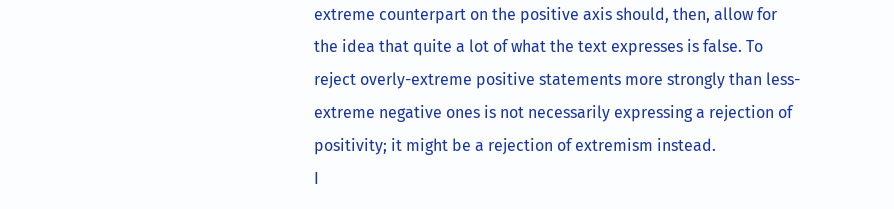extreme counterpart on the positive axis should, then, allow for the idea that quite a lot of what the text expresses is false. To reject overly-extreme positive statements more strongly than less-extreme negative ones is not necessarily expressing a rejection of positivity; it might be a rejection of extremism instead.
I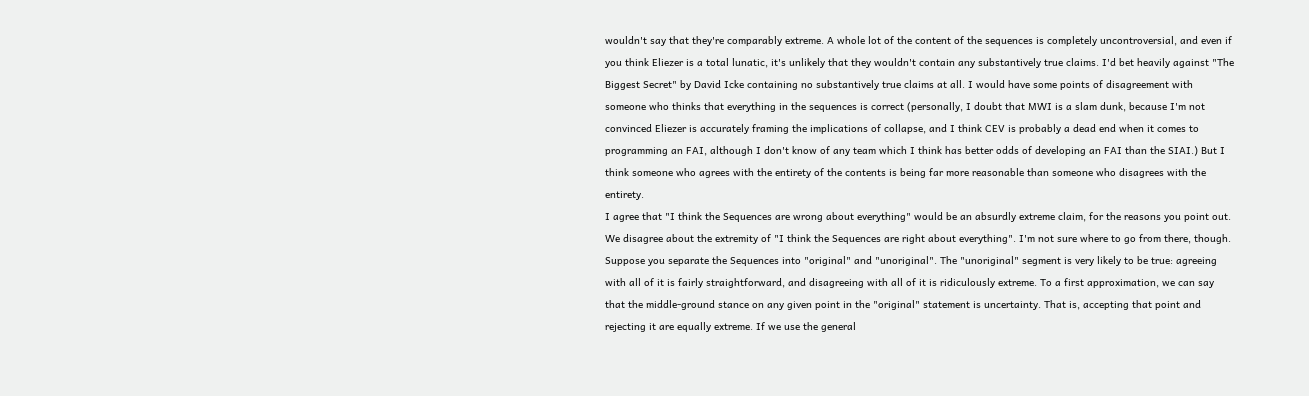wouldn't say that they're comparably extreme. A whole lot of the content of the sequences is completely uncontroversial, and even if you think Eliezer is a total lunatic, it's unlikely that they wouldn't contain any substantively true claims. I'd bet heavily against "The Biggest Secret" by David Icke containing no substantively true claims at all. I would have some points of disagreement with someone who thinks that everything in the sequences is correct (personally, I doubt that MWI is a slam dunk, because I'm not convinced Eliezer is accurately framing the implications of collapse, and I think CEV is probably a dead end when it comes to programming an FAI, although I don't know of any team which I think has better odds of developing an FAI than the SIAI.) But I think someone who agrees with the entirety of the contents is being far more reasonable than someone who disagrees with the entirety.
I agree that "I think the Sequences are wrong about everything" would be an absurdly extreme claim, for the reasons you point out. We disagree about the extremity of "I think the Sequences are right about everything". I'm not sure where to go from there, though.
Suppose you separate the Sequences into "original" and "unoriginal". The "unoriginal" segment is very likely to be true: agreeing with all of it is fairly straightforward, and disagreeing with all of it is ridiculously extreme. To a first approximation, we can say that the middle-ground stance on any given point in the "original" statement is uncertainty. That is, accepting that point and rejecting it are equally extreme. If we use the general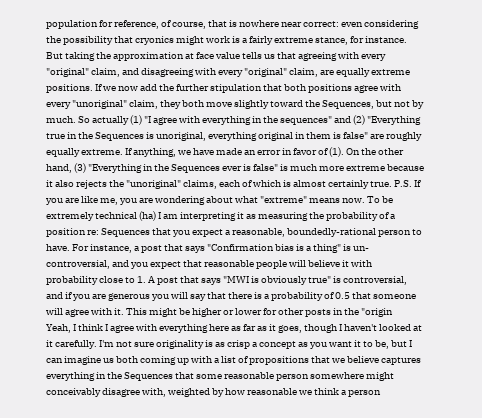population for reference, of course, that is nowhere near correct: even considering the possibility that cryonics might work is a fairly extreme stance, for instance. But taking the approximation at face value tells us that agreeing with every "original" claim, and disagreeing with every "original" claim, are equally extreme positions. If we now add the further stipulation that both positions agree with every "unoriginal" claim, they both move slightly toward the Sequences, but not by much. So actually (1) "I agree with everything in the sequences" and (2) "Everything true in the Sequences is unoriginal, everything original in them is false" are roughly equally extreme. If anything, we have made an error in favor of (1). On the other hand, (3) "Everything in the Sequences ever is false" is much more extreme because it also rejects the "unoriginal" claims, each of which is almost certainly true. P.S. If you are like me, you are wondering about what "extreme" means now. To be extremely technical (ha) I am interpreting it as measuring the probability of a position re: Sequences that you expect a reasonable, boundedly-rational person to have. For instance, a post that says "Confirmation bias is a thing" is un-controversial, and you expect that reasonable people will believe it with probability close to 1. A post that says "MWI is obviously true" is controversial, and if you are generous you will say that there is a probability of 0.5 that someone will agree with it. This might be higher or lower for other posts in the "origin
Yeah, I think I agree with everything here as far as it goes, though I haven't looked at it carefully. I'm not sure originality is as crisp a concept as you want it to be, but I can imagine us both coming up with a list of propositions that we believe captures everything in the Sequences that some reasonable person somewhere might conceivably disagree with, weighted by how reasonable we think a person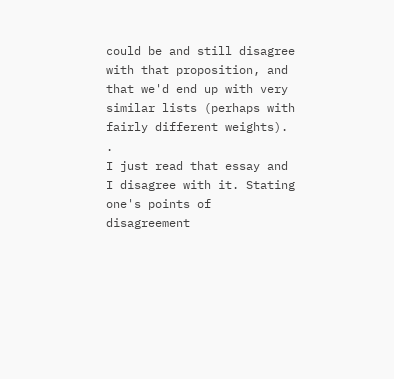could be and still disagree with that proposition, and that we'd end up with very similar lists (perhaps with fairly different weights). .
I just read that essay and I disagree with it. Stating one's points of disagreement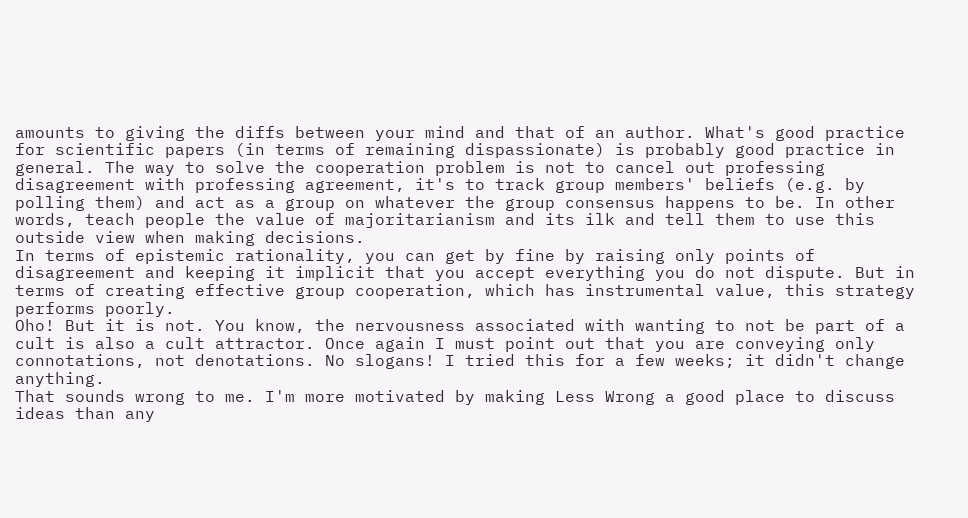amounts to giving the diffs between your mind and that of an author. What's good practice for scientific papers (in terms of remaining dispassionate) is probably good practice in general. The way to solve the cooperation problem is not to cancel out professing disagreement with professing agreement, it's to track group members' beliefs (e.g. by polling them) and act as a group on whatever the group consensus happens to be. In other words, teach people the value of majoritarianism and its ilk and tell them to use this outside view when making decisions.
In terms of epistemic rationality, you can get by fine by raising only points of disagreement and keeping it implicit that you accept everything you do not dispute. But in terms of creating effective group cooperation, which has instrumental value, this strategy performs poorly.
Oho! But it is not. You know, the nervousness associated with wanting to not be part of a cult is also a cult attractor. Once again I must point out that you are conveying only connotations, not denotations. No slogans! I tried this for a few weeks; it didn't change anything.
That sounds wrong to me. I'm more motivated by making Less Wrong a good place to discuss ideas than any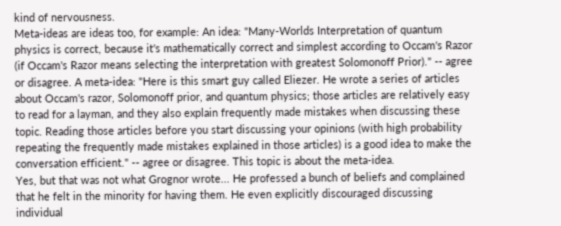kind of nervousness.
Meta-ideas are ideas too, for example: An idea: "Many-Worlds Interpretation of quantum physics is correct, because it's mathematically correct and simplest according to Occam's Razor (if Occam's Razor means selecting the interpretation with greatest Solomonoff Prior)." -- agree or disagree. A meta-idea: "Here is this smart guy called Eliezer. He wrote a series of articles about Occam's razor, Solomonoff prior, and quantum physics; those articles are relatively easy to read for a layman, and they also explain frequently made mistakes when discussing these topic. Reading those articles before you start discussing your opinions (with high probability repeating the frequently made mistakes explained in those articles) is a good idea to make the conversation efficient." -- agree or disagree. This topic is about the meta-idea.
Yes, but that was not what Grognor wrote... He professed a bunch of beliefs and complained that he felt in the minority for having them. He even explicitly discouraged discussing individual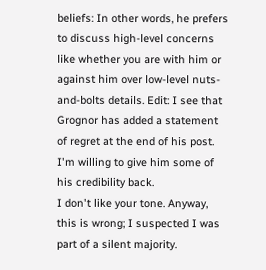beliefs: In other words, he prefers to discuss high-level concerns like whether you are with him or against him over low-level nuts-and-bolts details. Edit: I see that Grognor has added a statement of regret at the end of his post. I'm willing to give him some of his credibility back.
I don't like your tone. Anyway, this is wrong; I suspected I was part of a silent majority.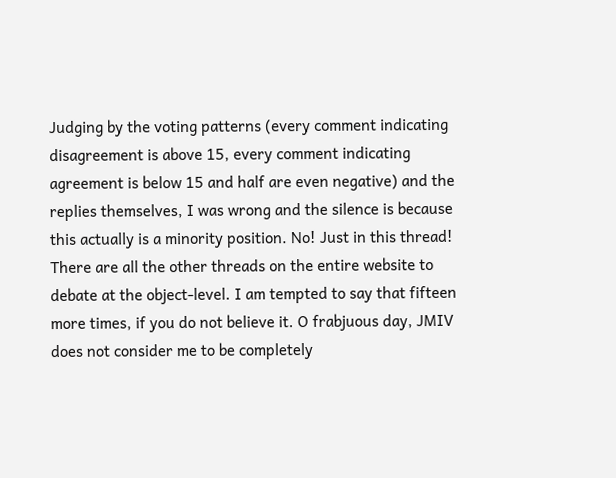Judging by the voting patterns (every comment indicating disagreement is above 15, every comment indicating agreement is below 15 and half are even negative) and the replies themselves, I was wrong and the silence is because this actually is a minority position. No! Just in this thread! There are all the other threads on the entire website to debate at the object-level. I am tempted to say that fifteen more times, if you do not believe it. O frabjuous day, JMIV does not consider me to be completely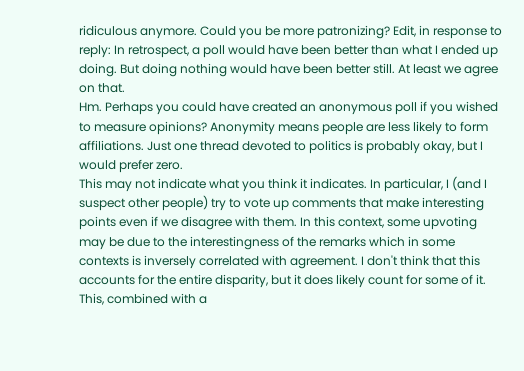ridiculous anymore. Could you be more patronizing? Edit, in response to reply: In retrospect, a poll would have been better than what I ended up doing. But doing nothing would have been better still. At least we agree on that.
Hm. Perhaps you could have created an anonymous poll if you wished to measure opinions? Anonymity means people are less likely to form affiliations. Just one thread devoted to politics is probably okay, but I would prefer zero.
This may not indicate what you think it indicates. In particular, I (and I suspect other people) try to vote up comments that make interesting points even if we disagree with them. In this context, some upvoting may be due to the interestingness of the remarks which in some contexts is inversely correlated with agreement. I don't think that this accounts for the entire disparity, but it does likely count for some of it. This, combined with a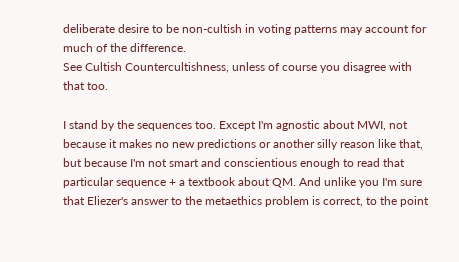deliberate desire to be non-cultish in voting patterns may account for much of the difference.
See Cultish Countercultishness, unless of course you disagree with that too.

I stand by the sequences too. Except I'm agnostic about MWI, not because it makes no new predictions or another silly reason like that, but because I'm not smart and conscientious enough to read that particular sequence + a textbook about QM. And unlike you I'm sure that Eliezer's answer to the metaethics problem is correct, to the point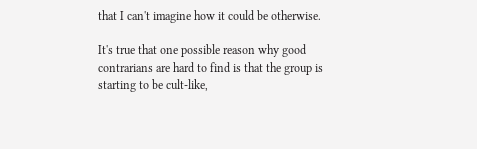that I can't imagine how it could be otherwise.

It's true that one possible reason why good contrarians are hard to find is that the group is starting to be cult-like,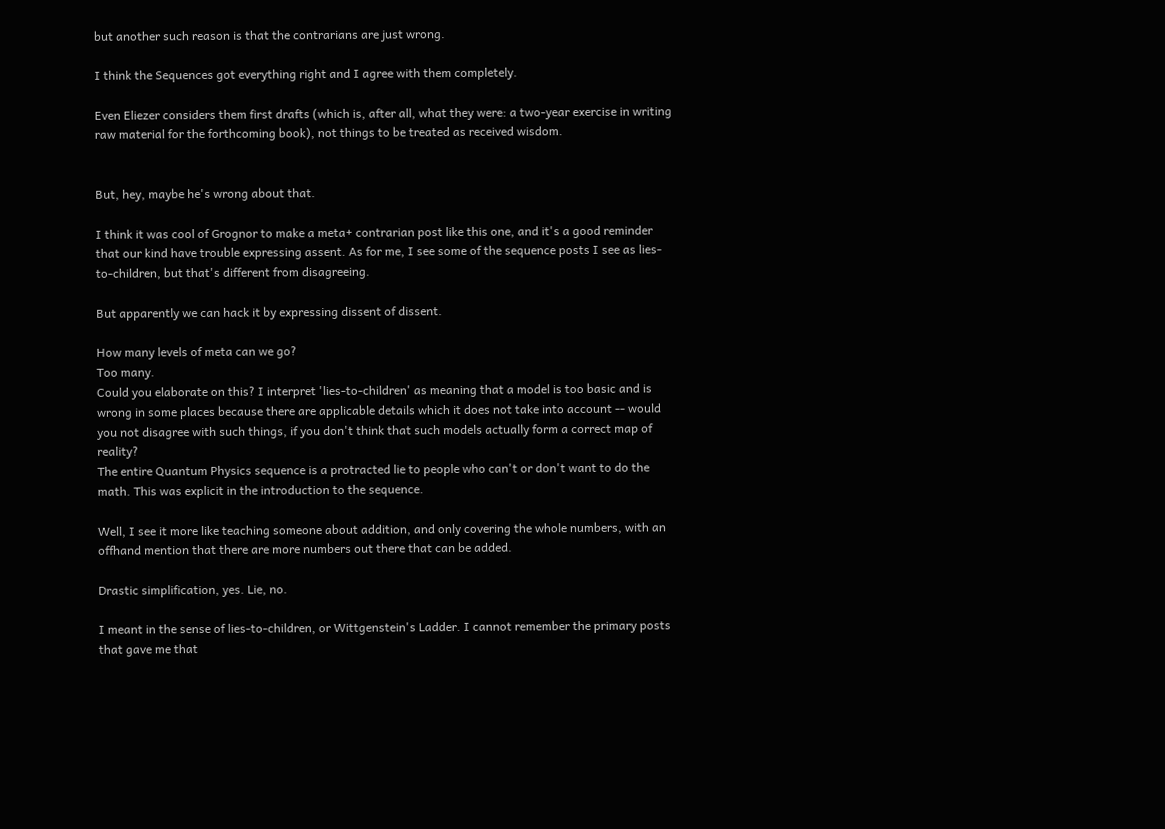but another such reason is that the contrarians are just wrong.

I think the Sequences got everything right and I agree with them completely.

Even Eliezer considers them first drafts (which is, after all, what they were: a two-year exercise in writing raw material for the forthcoming book), not things to be treated as received wisdom.


But, hey, maybe he's wrong about that.

I think it was cool of Grognor to make a meta+ contrarian post like this one, and it's a good reminder that our kind have trouble expressing assent. As for me, I see some of the sequence posts I see as lies-to-children, but that's different from disagreeing.

But apparently we can hack it by expressing dissent of dissent.

How many levels of meta can we go?
Too many.
Could you elaborate on this? I interpret 'lies-to-children' as meaning that a model is too basic and is wrong in some places because there are applicable details which it does not take into account -- would you not disagree with such things, if you don't think that such models actually form a correct map of reality?
The entire Quantum Physics sequence is a protracted lie to people who can't or don't want to do the math. This was explicit in the introduction to the sequence.

Well, I see it more like teaching someone about addition, and only covering the whole numbers, with an offhand mention that there are more numbers out there that can be added.

Drastic simplification, yes. Lie, no.

I meant in the sense of lies-to-children, or Wittgenstein's Ladder. I cannot remember the primary posts that gave me that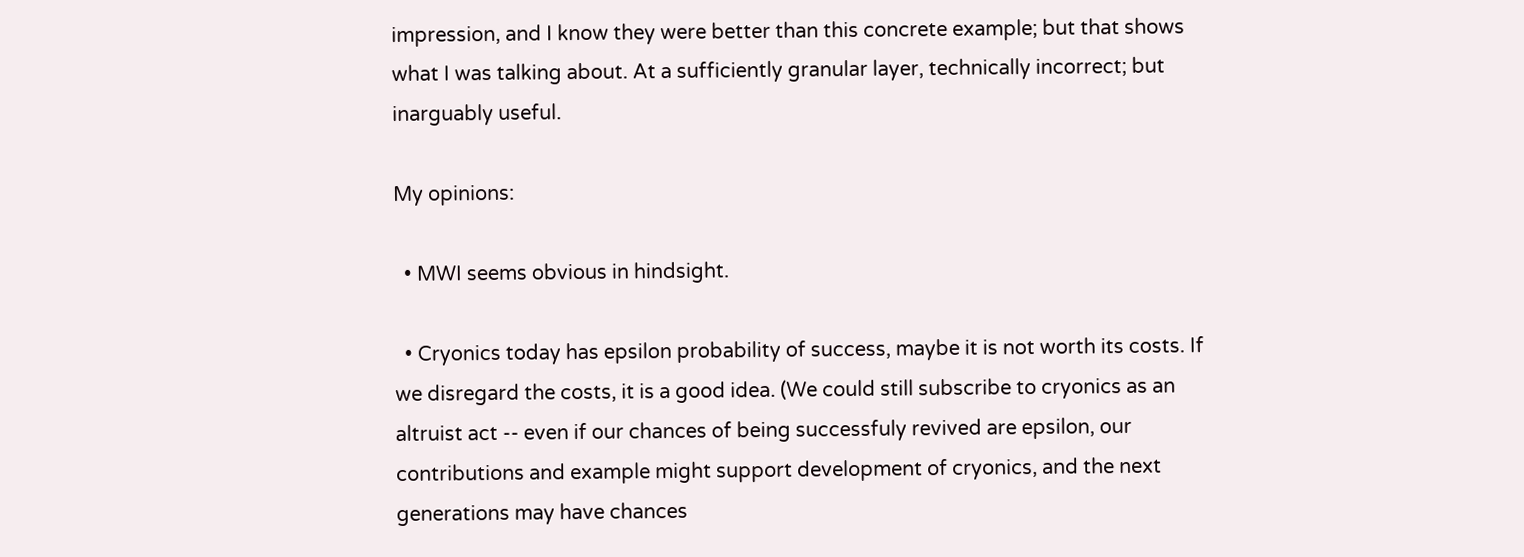impression, and I know they were better than this concrete example; but that shows what I was talking about. At a sufficiently granular layer, technically incorrect; but inarguably useful.

My opinions:

  • MWI seems obvious in hindsight.

  • Cryonics today has epsilon probability of success, maybe it is not worth its costs. If we disregard the costs, it is a good idea. (We could still subscribe to cryonics as an altruist act -- even if our chances of being successfuly revived are epsilon, our contributions and example might support development of cryonics, and the next generations may have chances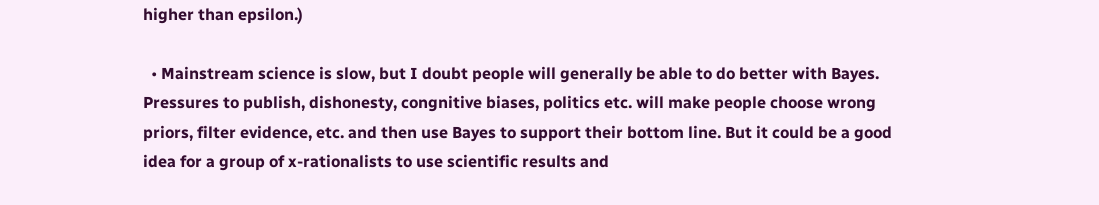higher than epsilon.)

  • Mainstream science is slow, but I doubt people will generally be able to do better with Bayes. Pressures to publish, dishonesty, congnitive biases, politics etc. will make people choose wrong priors, filter evidence, etc. and then use Bayes to support their bottom line. But it could be a good idea for a group of x-rationalists to use scientific results and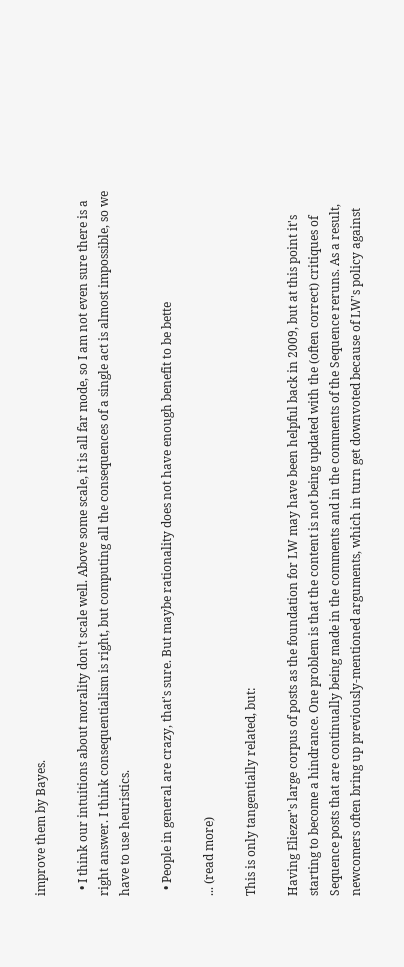improve them by Bayes.

  • I think our intuitions about morality don't scale well. Above some scale, it is all far mode, so I am not even sure there is a right answer. I think consequentialism is right, but computing all the consequences of a single act is almost impossible, so we have to use heuristics.

  • People in general are crazy, that's sure. But maybe rationality does not have enough benefit to be bette

... (read more)

This is only tangentially related, but:

Having Eliezer's large corpus of posts as the foundation for LW may have been helpful back in 2009, but at this point it's starting to become a hindrance. One problem is that the content is not being updated with the (often correct) critiques of Sequence posts that are continually being made in the comments and in the comments of the Sequence reruns. As a result, newcomers often bring up previously-mentioned arguments, which in turn get downvoted because of LW's policy against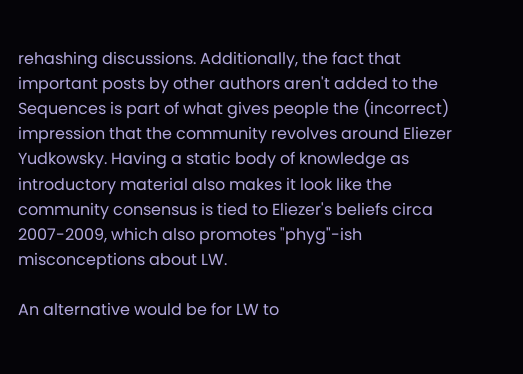rehashing discussions. Additionally, the fact that important posts by other authors aren't added to the Sequences is part of what gives people the (incorrect) impression that the community revolves around Eliezer Yudkowsky. Having a static body of knowledge as introductory material also makes it look like the community consensus is tied to Eliezer's beliefs circa 2007-2009, which also promotes "phyg"-ish misconceptions about LW.

An alternative would be for LW to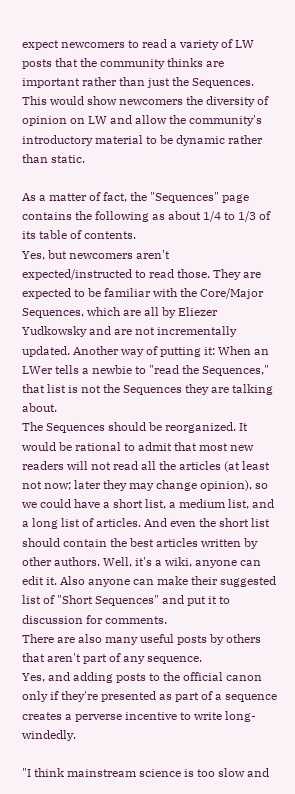expect newcomers to read a variety of LW posts that the community thinks are important rather than just the Sequences. This would show newcomers the diversity of opinion on LW and allow the community's introductory material to be dynamic rather than static.

As a matter of fact, the "Sequences" page contains the following as about 1/4 to 1/3 of its table of contents.
Yes, but newcomers aren't expected/instructed to read those. They are expected to be familiar with the Core/Major Sequences, which are all by Eliezer Yudkowsky and are not incrementally updated. Another way of putting it: When an LWer tells a newbie to "read the Sequences," that list is not the Sequences they are talking about.
The Sequences should be reorganized. It would be rational to admit that most new readers will not read all the articles (at least not now; later they may change opinion), so we could have a short list, a medium list, and a long list of articles. And even the short list should contain the best articles written by other authors. Well, it's a wiki, anyone can edit it. Also anyone can make their suggested list of "Short Sequences" and put it to discussion for comments.
There are also many useful posts by others that aren't part of any sequence.
Yes, and adding posts to the official canon only if they're presented as part of a sequence creates a perverse incentive to write long-windedly.

"I think mainstream science is too slow and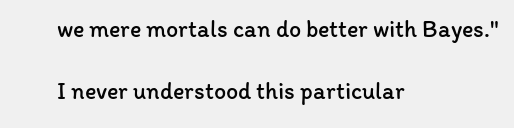we mere mortals can do better with Bayes."

I never understood this particular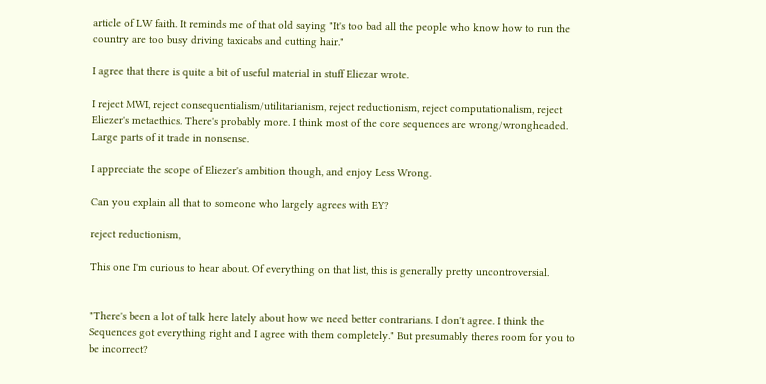article of LW faith. It reminds me of that old saying "It's too bad all the people who know how to run the country are too busy driving taxicabs and cutting hair."

I agree that there is quite a bit of useful material in stuff Eliezar wrote.

I reject MWI, reject consequentialism/utilitarianism, reject reductionism, reject computationalism, reject Eliezer's metaethics. There's probably more. I think most of the core sequences are wrong/wrongheaded. Large parts of it trade in nonsense.

I appreciate the scope of Eliezer's ambition though, and enjoy Less Wrong.

Can you explain all that to someone who largely agrees with EY?

reject reductionism,

This one I'm curious to hear about. Of everything on that list, this is generally pretty uncontroversial.


"There's been a lot of talk here lately about how we need better contrarians. I don't agree. I think the Sequences got everything right and I agree with them completely." But presumably theres room for you to be incorrect?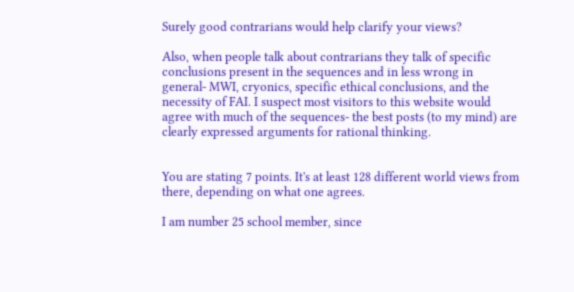Surely good contrarians would help clarify your views?

Also, when people talk about contrarians they talk of specific conclusions present in the sequences and in less wrong in general- MWI, cryonics, specific ethical conclusions, and the necessity of FAI. I suspect most visitors to this website would agree with much of the sequences- the best posts (to my mind) are clearly expressed arguments for rational thinking.


You are stating 7 points. It's at least 128 different world views from there, depending on what one agrees.

I am number 25 school member, since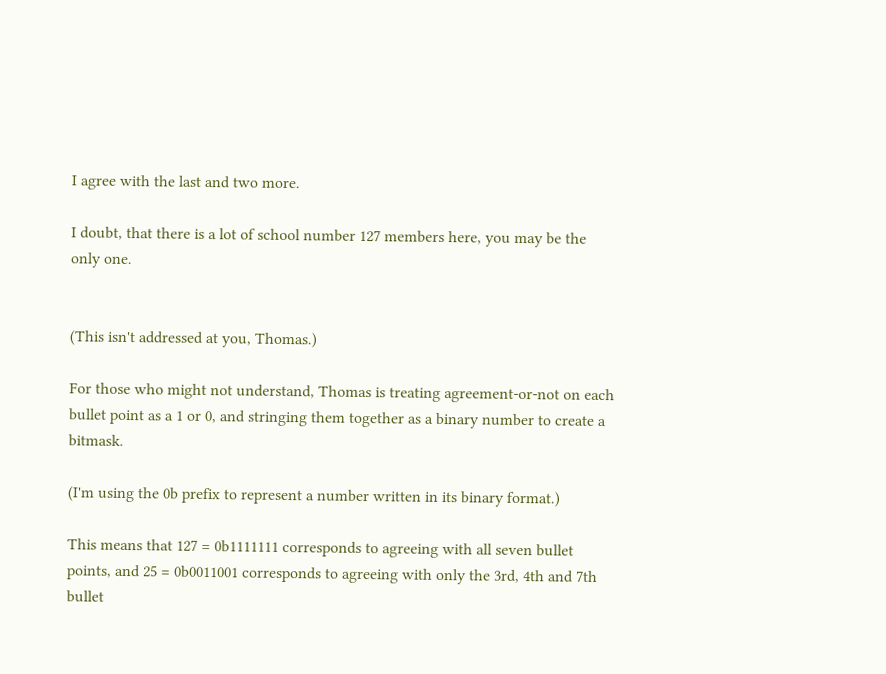I agree with the last and two more.

I doubt, that there is a lot of school number 127 members here, you may be the only one.


(This isn't addressed at you, Thomas.)

For those who might not understand, Thomas is treating agreement-or-not on each bullet point as a 1 or 0, and stringing them together as a binary number to create a bitmask.

(I'm using the 0b prefix to represent a number written in its binary format.)

This means that 127 = 0b1111111 corresponds to agreeing with all seven bullet points, and 25 = 0b0011001 corresponds to agreeing with only the 3rd, 4th and 7th bullet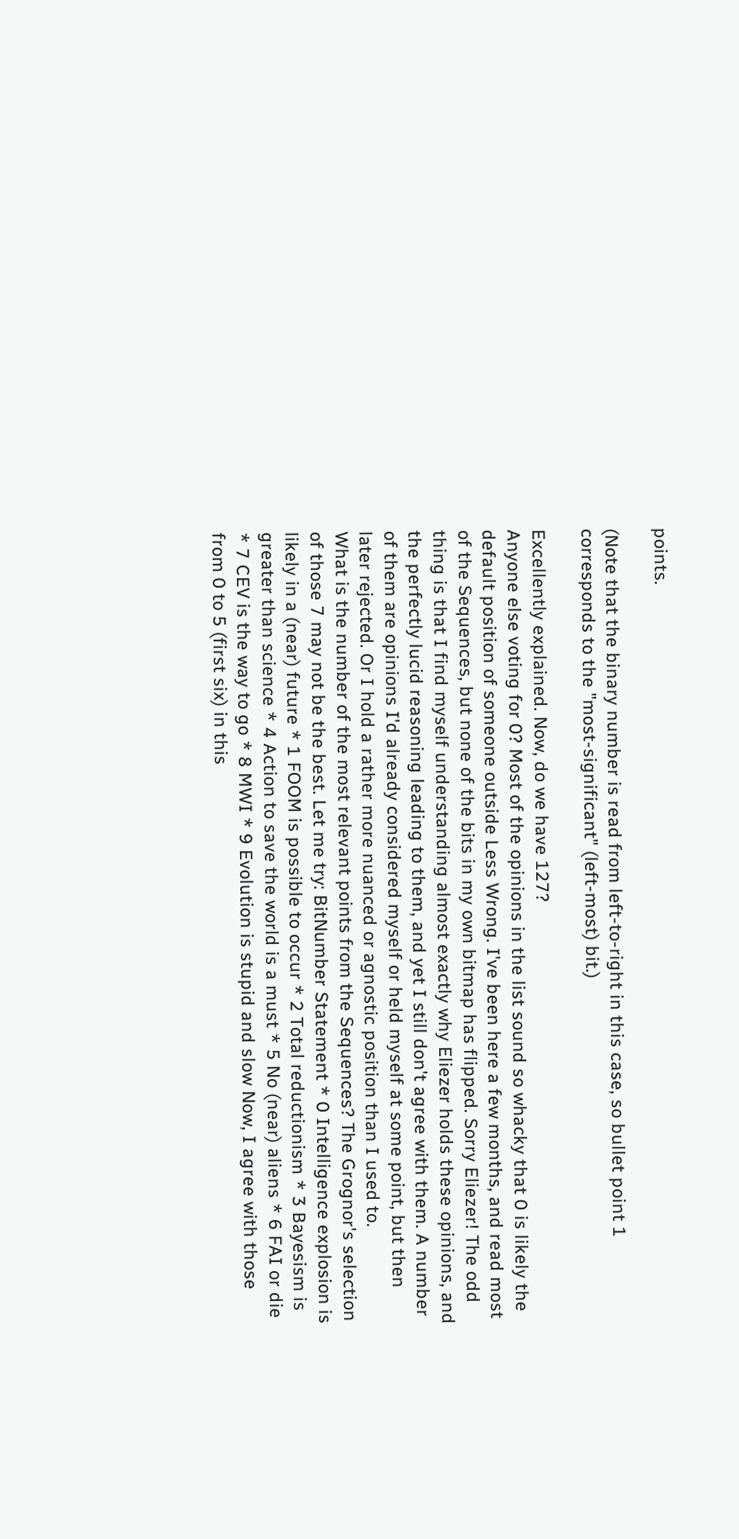points.

(Note that the binary number is read from left-to-right in this case, so bullet point 1 corresponds to the "most-significant" (left-most) bit.)

Excellently explained. Now, do we have 127?
Anyone else voting for 0? Most of the opinions in the list sound so whacky that 0 is likely the default position of someone outside Less Wrong. I've been here a few months, and read most of the Sequences, but none of the bits in my own bitmap has flipped. Sorry Eliezer! The odd thing is that I find myself understanding almost exactly why Eliezer holds these opinions, and the perfectly lucid reasoning leading to them, and yet I still don't agree with them. A number of them are opinions I'd already considered myself or held myself at some point, but then later rejected. Or I hold a rather more nuanced or agnostic position than I used to.
What is the number of the most relevant points from the Sequences? The Grognor's selection of those 7 may not be the best. Let me try: BitNumber Statement * 0 Intelligence explosion is likely in a (near) future * 1 FOOM is possible to occur * 2 Total reductionism * 3 Bayesism is greater than science * 4 Action to save the world is a must * 5 No (near) aliens * 6 FAI or die * 7 CEV is the way to go * 8 MWI * 9 Evolution is stupid and slow Now, I agree with those from 0 to 5 (first six) in this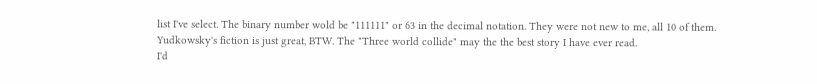list I've select. The binary number wold be "111111" or 63 in the decimal notation. They were not new to me, all 10 of them. Yudkowsky's fiction is just great, BTW. The "Three world collide" may the the best story I have ever read.
I'd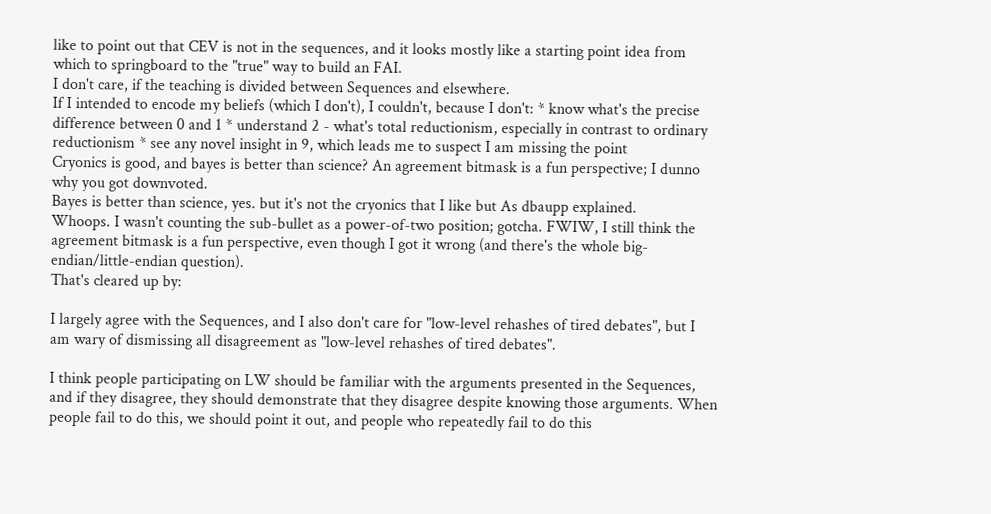like to point out that CEV is not in the sequences, and it looks mostly like a starting point idea from which to springboard to the "true" way to build an FAI.
I don't care, if the teaching is divided between Sequences and elsewhere.
If I intended to encode my beliefs (which I don't), I couldn't, because I don't: * know what's the precise difference between 0 and 1 * understand 2 - what's total reductionism, especially in contrast to ordinary reductionism * see any novel insight in 9, which leads me to suspect I am missing the point
Cryonics is good, and bayes is better than science? An agreement bitmask is a fun perspective; I dunno why you got downvoted.
Bayes is better than science, yes. but it's not the cryonics that I like but As dbaupp explained.
Whoops. I wasn't counting the sub-bullet as a power-of-two position; gotcha. FWIW, I still think the agreement bitmask is a fun perspective, even though I got it wrong (and there's the whole big-endian/little-endian question).
That's cleared up by:

I largely agree with the Sequences, and I also don't care for "low-level rehashes of tired debates", but I am wary of dismissing all disagreement as "low-level rehashes of tired debates".

I think people participating on LW should be familiar with the arguments presented in the Sequences, and if they disagree, they should demonstrate that they disagree despite knowing those arguments. When people fail to do this, we should point it out, and people who repeatedly fail to do this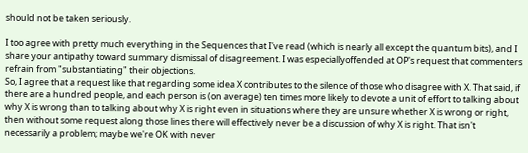should not be taken seriously.

I too agree with pretty much everything in the Sequences that I've read (which is nearly all except the quantum bits), and I share your antipathy toward summary dismissal of disagreement. I was especiallyoffended at OP's request that commenters refrain from "substantiating" their objections.
So, I agree that a request like that regarding some idea X contributes to the silence of those who disagree with X. That said, if there are a hundred people, and each person is (on average) ten times more likely to devote a unit of effort to talking about why X is wrong than to talking about why X is right even in situations where they are unsure whether X is wrong or right, then without some request along those lines there will effectively never be a discussion of why X is right. That isn't necessarily a problem; maybe we're OK with never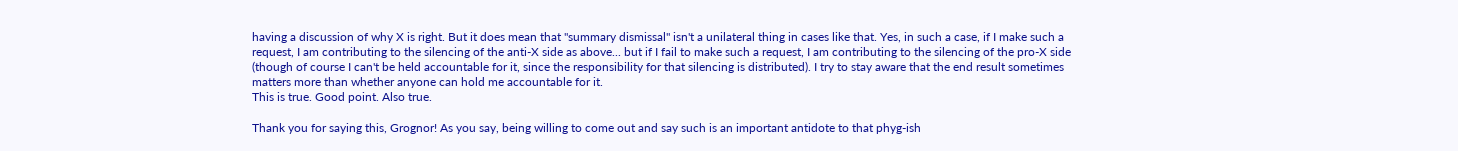having a discussion of why X is right. But it does mean that "summary dismissal" isn't a unilateral thing in cases like that. Yes, in such a case, if I make such a request, I am contributing to the silencing of the anti-X side as above... but if I fail to make such a request, I am contributing to the silencing of the pro-X side (though of course I can't be held accountable for it, since the responsibility for that silencing is distributed). I try to stay aware that the end result sometimes matters more than whether anyone can hold me accountable for it.
This is true. Good point. Also true.

Thank you for saying this, Grognor! As you say, being willing to come out and say such is an important antidote to that phyg-ish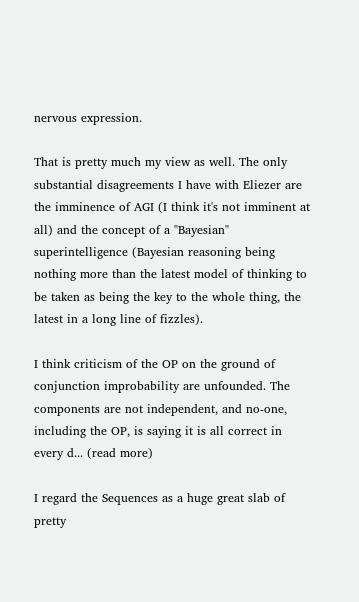nervous expression.

That is pretty much my view as well. The only substantial disagreements I have with Eliezer are the imminence of AGI (I think it's not imminent at all) and the concept of a "Bayesian" superintelligence (Bayesian reasoning being nothing more than the latest model of thinking to be taken as being the key to the whole thing, the latest in a long line of fizzles).

I think criticism of the OP on the ground of conjunction improbability are unfounded. The components are not independent, and no-one, including the OP, is saying it is all correct in every d... (read more)

I regard the Sequences as a huge great slab of pretty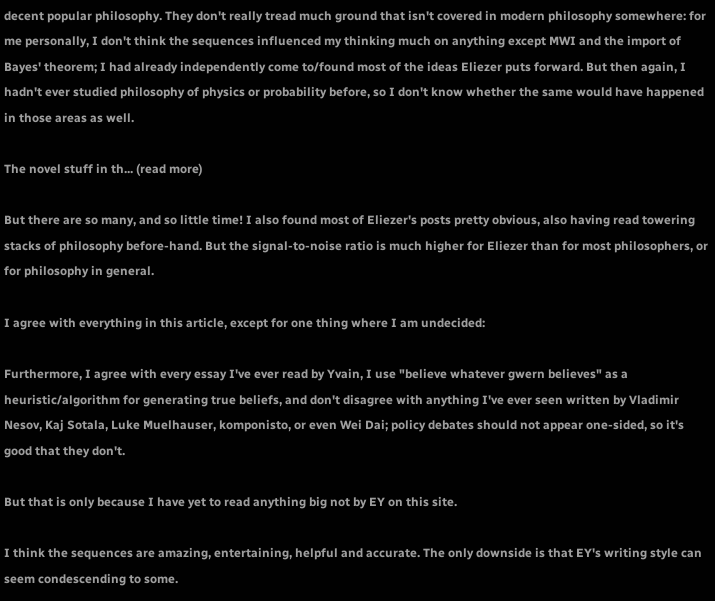decent popular philosophy. They don't really tread much ground that isn't covered in modern philosophy somewhere: for me personally, I don't think the sequences influenced my thinking much on anything except MWI and the import of Bayes' theorem; I had already independently come to/found most of the ideas Eliezer puts forward. But then again, I hadn't ever studied philosophy of physics or probability before, so I don't know whether the same would have happened in those areas as well.

The novel stuff in th... (read more)

But there are so many, and so little time! I also found most of Eliezer's posts pretty obvious, also having read towering stacks of philosophy before-hand. But the signal-to-noise ratio is much higher for Eliezer than for most philosophers, or for philosophy in general.

I agree with everything in this article, except for one thing where I am undecided:

Furthermore, I agree with every essay I've ever read by Yvain, I use "believe whatever gwern believes" as a heuristic/algorithm for generating true beliefs, and don't disagree with anything I've ever seen written by Vladimir Nesov, Kaj Sotala, Luke Muelhauser, komponisto, or even Wei Dai; policy debates should not appear one-sided, so it's good that they don't.

But that is only because I have yet to read anything big not by EY on this site.

I think the sequences are amazing, entertaining, helpful and accurate. The only downside is that EY's writing style can seem condescending to some.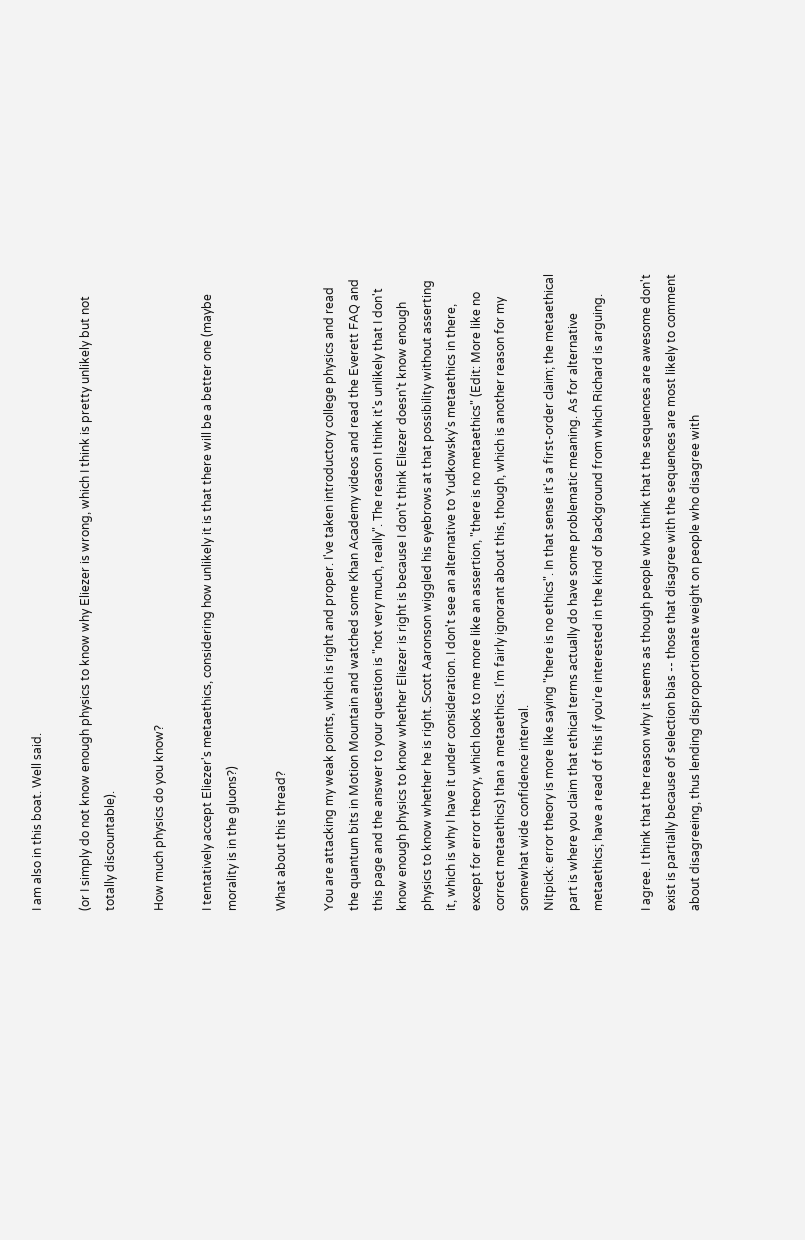I am also in this boat. Well said.

(or I simply do not know enough physics to know why Eliezer is wrong, which I think is pretty unlikely but not totally discountable).

How much physics do you know?

I tentatively accept Eliezer's metaethics, considering how unlikely it is that there will be a better one (maybe morality is in the gluons?)

What about this thread?

You are attacking my weak points, which is right and proper. I've taken introductory college physics and read the quantum bits in Motion Mountain and watched some Khan Academy videos and read the Everett FAQ and this page and the answer to your question is "not very much, really". The reason I think it's unlikely that I don't know enough physics to know whether Eliezer is right is because I don't think Eliezer doesn't know enough physics to know whether he is right. Scott Aaronson wiggled his eyebrows at that possibility without asserting it, which is why I have it under consideration. I don't see an alternative to Yudkowsky's metaethics in there, except for error theory, which looks to me more like an assertion, "there is no metaethics" (Edit: More like no correct metaethics) than a metaethics. I'm fairly ignorant about this, though, which is another reason for my somewhat wide confidence interval.
Nitpick: error theory is more like saying "there is no ethics". In that sense it's a first-order claim; the metaethical part is where you claim that ethical terms actually do have some problematic meaning. As for alternative metaethics; have a read of this if you're interested in the kind of background from which Richard is arguing.

I agree. I think that the reason why it seems as though people who think that the sequences are awesome don't exist is partially because of selection bias -- those that disagree with the sequences are most likely to comment about disagreeing, thus lending disproportionate weight on people who disagree with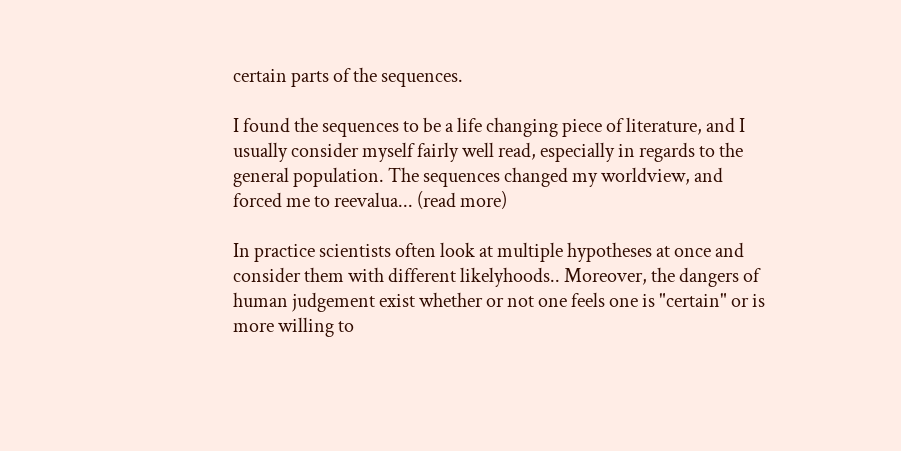certain parts of the sequences.

I found the sequences to be a life changing piece of literature, and I usually consider myself fairly well read, especially in regards to the general population. The sequences changed my worldview, and forced me to reevalua... (read more)

In practice scientists often look at multiple hypotheses at once and consider them with different likelyhoods.. Moreover, the dangers of human judgement exist whether or not one feels one is "certain" or is more willing to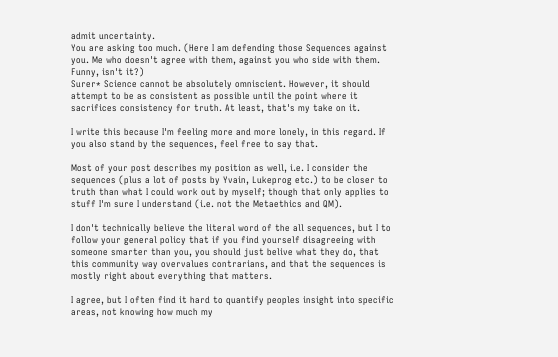admit uncertainty.
You are asking too much. (Here I am defending those Sequences against you. Me who doesn't agree with them, against you who side with them. Funny, isn't it?)
Surer* Science cannot be absolutely omniscient. However, it should attempt to be as consistent as possible until the point where it sacrifices consistency for truth. At least, that's my take on it.

I write this because I'm feeling more and more lonely, in this regard. If you also stand by the sequences, feel free to say that.

Most of your post describes my position as well, i.e. I consider the sequences (plus a lot of posts by Yvain, Lukeprog etc.) to be closer to truth than what I could work out by myself; though that only applies to stuff I'm sure I understand (i.e. not the Metaethics and QM).

I don't technically believe the literal word of the all sequences, but I to follow your general policy that if you find yourself disagreeing with someone smarter than you, you should just belive what they do, that this community way overvalues contrarians, and that the sequences is mostly right about everything that matters.

I agree, but I often find it hard to quantify peoples insight into specific areas, not knowing how much my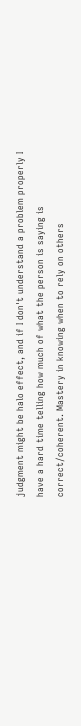judgment might be halo effect, and if I don't understand a problem properly I have a hard time telling how much of what the person is saying is correct/coherent. Mastery in knowing when to rely on others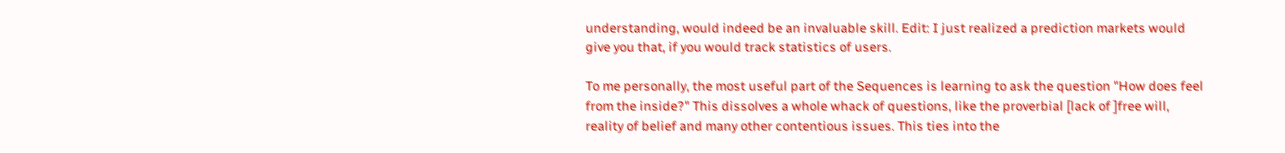understanding, would indeed be an invaluable skill. Edit: I just realized a prediction markets would give you that, if you would track statistics of users.

To me personally, the most useful part of the Sequences is learning to ask the question "How does feel from the inside?" This dissolves a whole whack of questions, like the proverbial [lack of ]free will, reality of belief and many other contentious issues. This ties into the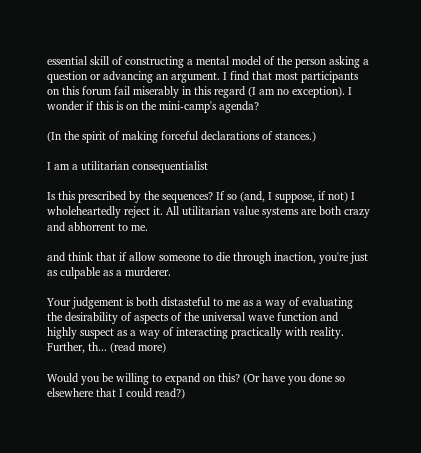essential skill of constructing a mental model of the person asking a question or advancing an argument. I find that most participants on this forum fail miserably in this regard (I am no exception). I wonder if this is on the mini-camp's agenda?

(In the spirit of making forceful declarations of stances.)

I am a utilitarian consequentialist

Is this prescribed by the sequences? If so (and, I suppose, if not) I wholeheartedly reject it. All utilitarian value systems are both crazy and abhorrent to me.

and think that if allow someone to die through inaction, you're just as culpable as a murderer.

Your judgement is both distasteful to me as a way of evaluating the desirability of aspects of the universal wave function and highly suspect as a way of interacting practically with reality. Further, th... (read more)

Would you be willing to expand on this? (Or have you done so elsewhere that I could read?)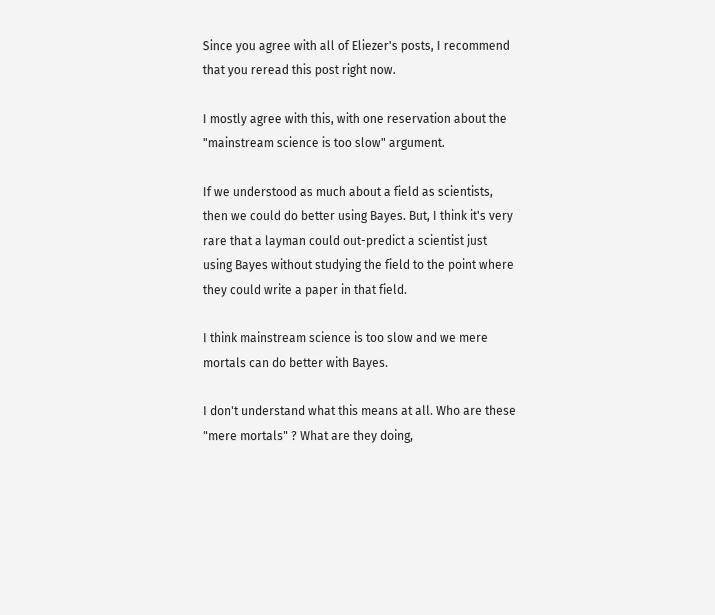Since you agree with all of Eliezer's posts, I recommend that you reread this post right now.

I mostly agree with this, with one reservation about the "mainstream science is too slow" argument.

If we understood as much about a field as scientists, then we could do better using Bayes. But, I think it's very rare that a layman could out-predict a scientist just using Bayes without studying the field to the point where they could write a paper in that field.

I think mainstream science is too slow and we mere mortals can do better with Bayes.

I don't understand what this means at all. Who are these "mere mortals" ? What are they doing,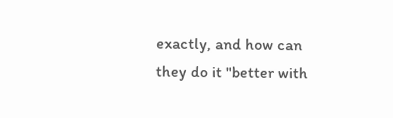exactly, and how can they do it "better with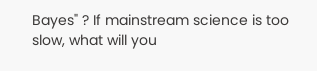Bayes" ? If mainstream science is too slow, what will you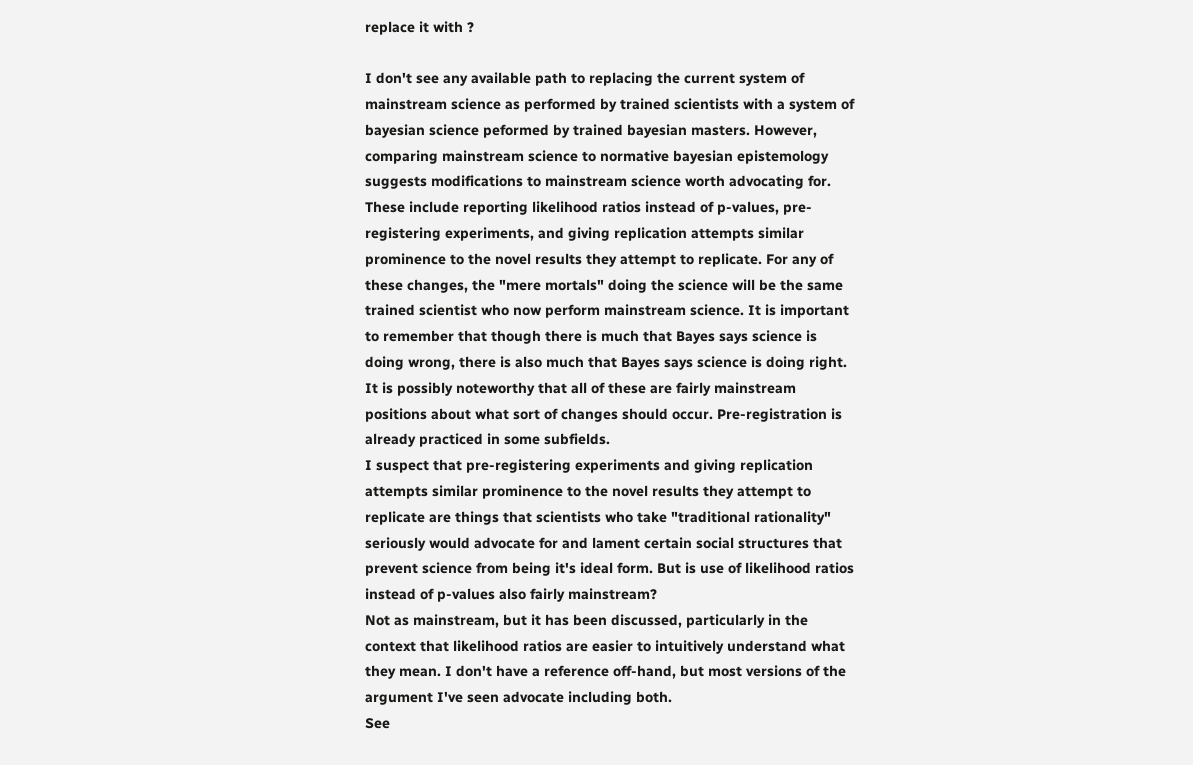replace it with ?

I don't see any available path to replacing the current system of mainstream science as performed by trained scientists with a system of bayesian science peformed by trained bayesian masters. However, comparing mainstream science to normative bayesian epistemology suggests modifications to mainstream science worth advocating for. These include reporting likelihood ratios instead of p-values, pre-registering experiments, and giving replication attempts similar prominence to the novel results they attempt to replicate. For any of these changes, the "mere mortals" doing the science will be the same trained scientist who now perform mainstream science. It is important to remember that though there is much that Bayes says science is doing wrong, there is also much that Bayes says science is doing right.
It is possibly noteworthy that all of these are fairly mainstream positions about what sort of changes should occur. Pre-registration is already practiced in some subfields.
I suspect that pre-registering experiments and giving replication attempts similar prominence to the novel results they attempt to replicate are things that scientists who take "traditional rationality" seriously would advocate for and lament certain social structures that prevent science from being it's ideal form. But is use of likelihood ratios instead of p-values also fairly mainstream?
Not as mainstream, but it has been discussed, particularly in the context that likelihood ratios are easier to intuitively understand what they mean. I don't have a reference off-hand, but most versions of the argument I've seen advocate including both.
See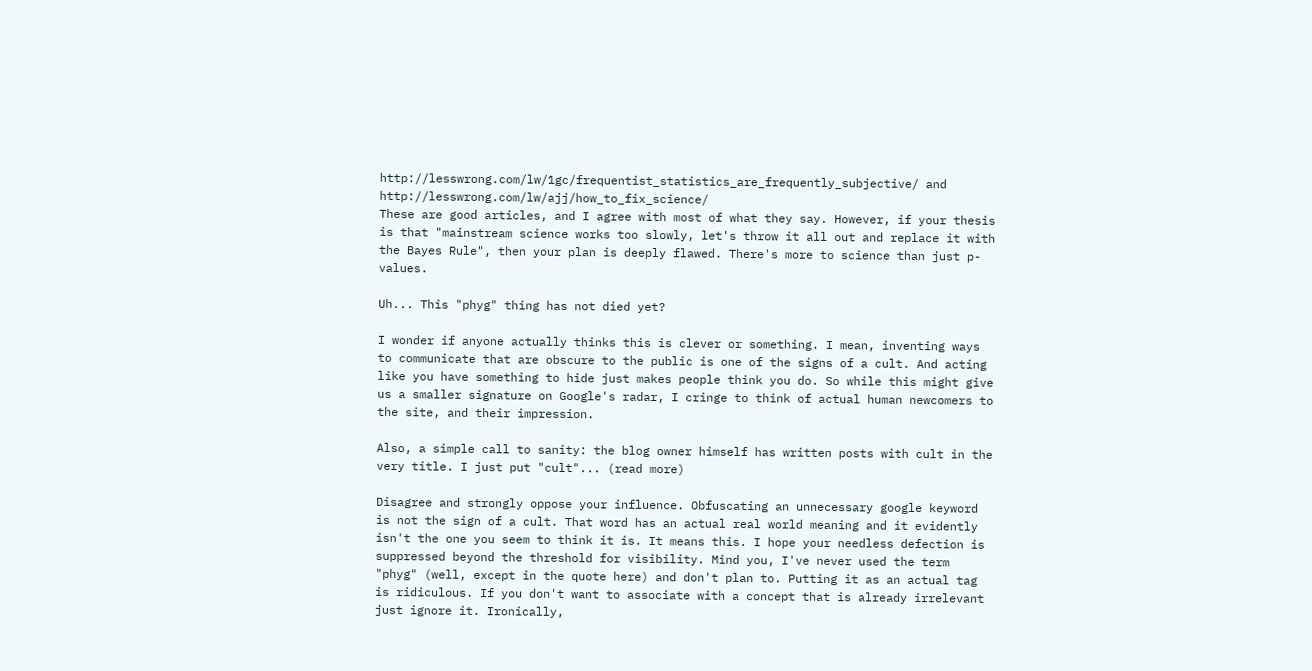http://lesswrong.com/lw/1gc/frequentist_statistics_are_frequently_subjective/ and http://lesswrong.com/lw/ajj/how_to_fix_science/
These are good articles, and I agree with most of what they say. However, if your thesis is that "mainstream science works too slowly, let's throw it all out and replace it with the Bayes Rule", then your plan is deeply flawed. There's more to science than just p-values.

Uh... This "phyg" thing has not died yet?

I wonder if anyone actually thinks this is clever or something. I mean, inventing ways to communicate that are obscure to the public is one of the signs of a cult. And acting like you have something to hide just makes people think you do. So while this might give us a smaller signature on Google's radar, I cringe to think of actual human newcomers to the site, and their impression.

Also, a simple call to sanity: the blog owner himself has written posts with cult in the very title. I just put "cult"... (read more)

Disagree and strongly oppose your influence. Obfuscating an unnecessary google keyword is not the sign of a cult. That word has an actual real world meaning and it evidently isn't the one you seem to think it is. It means this. I hope your needless defection is suppressed beyond the threshold for visibility. Mind you, I've never used the term "phyg" (well, except in the quote here) and don't plan to. Putting it as an actual tag is ridiculous. If you don't want to associate with a concept that is already irrelevant just ignore it. Ironically,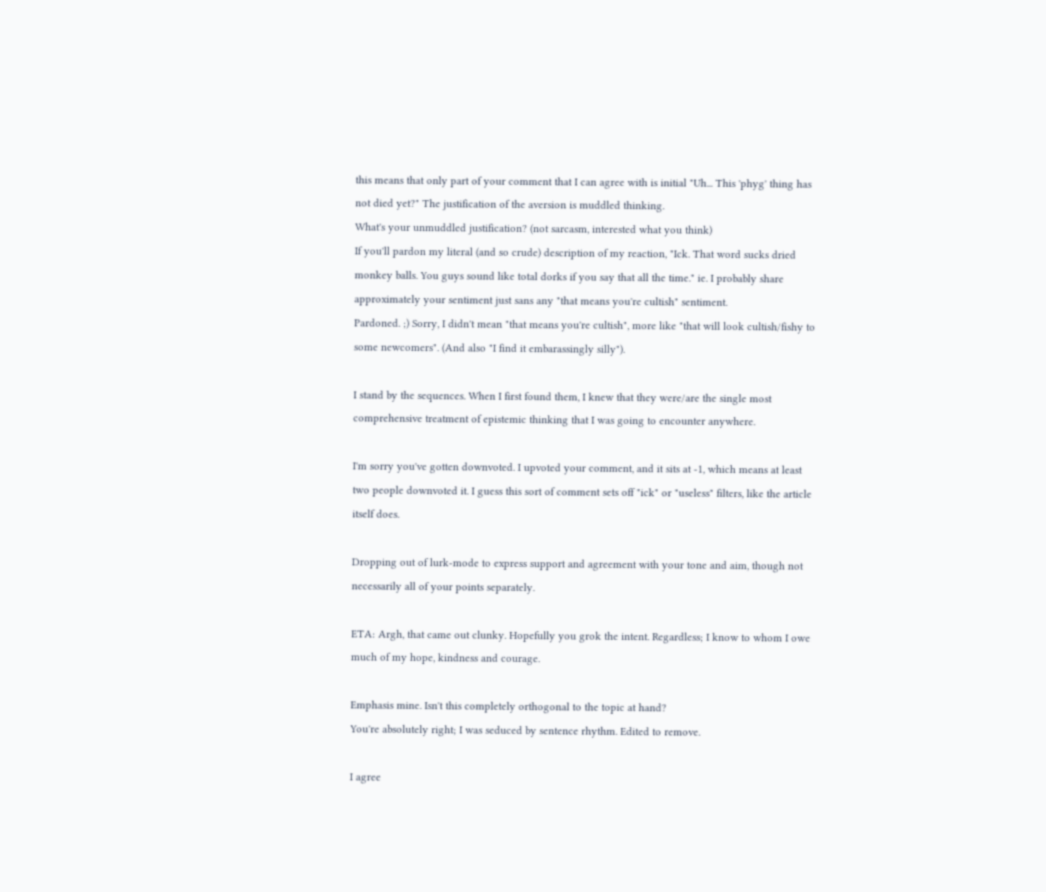this means that only part of your comment that I can agree with is initial "Uh... This 'phyg' thing has not died yet?" The justification of the aversion is muddled thinking.
What's your unmuddled justification? (not sarcasm, interested what you think)
If you'll pardon my literal (and so crude) description of my reaction, "Ick. That word sucks dried monkey balls. You guys sound like total dorks if you say that all the time." ie. I probably share approximately your sentiment just sans any "that means you're cultish" sentiment.
Pardoned. ;) Sorry, I didn't mean "that means you're cultish", more like "that will look cultish/fishy to some newcomers". (And also "I find it embarassingly silly").

I stand by the sequences. When I first found them, I knew that they were/are the single most comprehensive treatment of epistemic thinking that I was going to encounter anywhere.

I'm sorry you've gotten downvoted. I upvoted your comment, and it sits at -1, which means at least two people downvoted it. I guess this sort of comment sets off "ick" or "useless" filters, like the article itself does.

Dropping out of lurk-mode to express support and agreement with your tone and aim, though not necessarily all of your points separately.

ETA: Argh, that came out clunky. Hopefully you grok the intent. Regardless; I know to whom I owe much of my hope, kindness and courage.

Emphasis mine. Isn't this completely orthogonal to the topic at hand?
You're absolutely right; I was seduced by sentence rhythm. Edited to remove.

I agree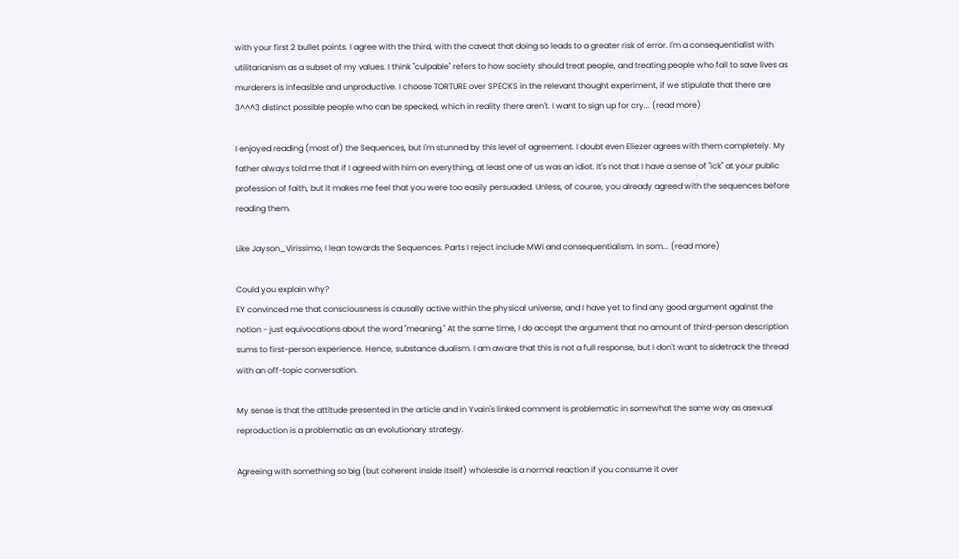with your first 2 bullet points. I agree with the third, with the caveat that doing so leads to a greater risk of error. I'm a consequentialist with utilitarianism as a subset of my values. I think "culpable" refers to how society should treat people, and treating people who fail to save lives as murderers is infeasible and unproductive. I choose TORTURE over SPECKS in the relevant thought experiment, if we stipulate that there are 3^^^3 distinct possible people who can be specked, which in reality there aren't. I want to sign up for cry... (read more)

I enjoyed reading (most of) the Sequences, but I'm stunned by this level of agreement. I doubt even Eliezer agrees with them completely. My father always told me that if I agreed with him on everything, at least one of us was an idiot. It's not that I have a sense of "ick" at your public profession of faith, but it makes me feel that you were too easily persuaded. Unless, of course, you already agreed with the sequences before reading them.

Like Jayson_Virissimo, I lean towards the Sequences. Parts I reject include MWI and consequentialism. In som... (read more)

Could you explain why?
EY convinced me that consciousness is causally active within the physical universe, and I have yet to find any good argument against the notion - just equivocations about the word "meaning." At the same time, I do accept the argument that no amount of third-person description sums to first-person experience. Hence, substance dualism. I am aware that this is not a full response, but I don't want to sidetrack the thread with an off-topic conversation.

My sense is that the attitude presented in the article and in Yvain's linked comment is problematic in somewhat the same way as asexual reproduction is a problematic as an evolutionary strategy.

Agreeing with something so big (but coherent inside itself) wholesale is a normal reaction if you consume it over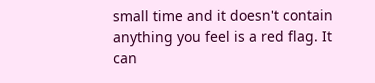small time and it doesn't contain anything you feel is a red flag. It can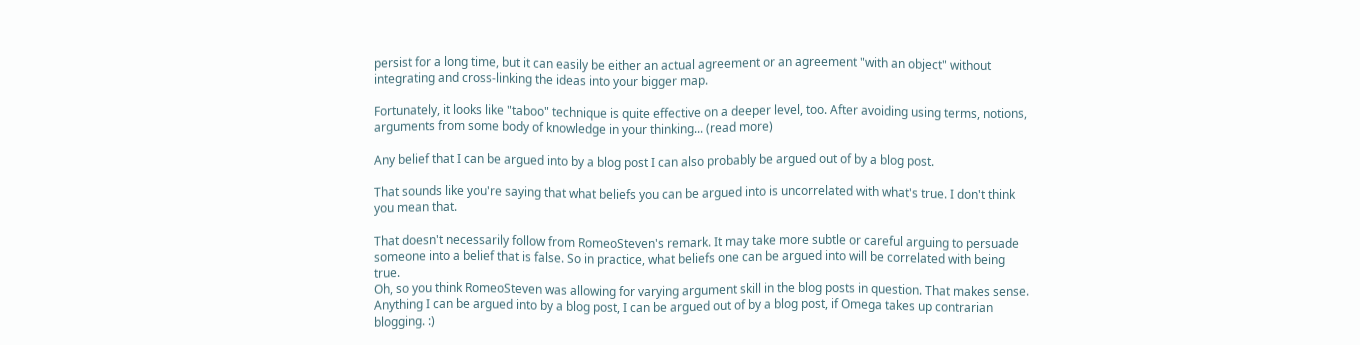persist for a long time, but it can easily be either an actual agreement or an agreement "with an object" without integrating and cross-linking the ideas into your bigger map.

Fortunately, it looks like "taboo" technique is quite effective on a deeper level, too. After avoiding using terms, notions, arguments from some body of knowledge in your thinking... (read more)

Any belief that I can be argued into by a blog post I can also probably be argued out of by a blog post.

That sounds like you're saying that what beliefs you can be argued into is uncorrelated with what's true. I don't think you mean that.

That doesn't necessarily follow from RomeoSteven's remark. It may take more subtle or careful arguing to persuade someone into a belief that is false. So in practice, what beliefs one can be argued into will be correlated with being true.
Oh, so you think RomeoSteven was allowing for varying argument skill in the blog posts in question. That makes sense. Anything I can be argued into by a blog post, I can be argued out of by a blog post, if Omega takes up contrarian blogging. :)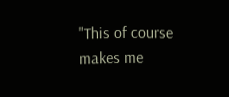"This of course makes me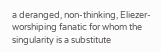a deranged, non-thinking, Eliezer-worshiping fanatic for whom the singularity is a substitute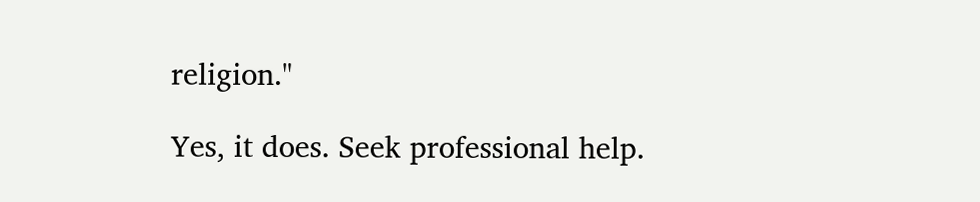religion."

Yes, it does. Seek professional help.